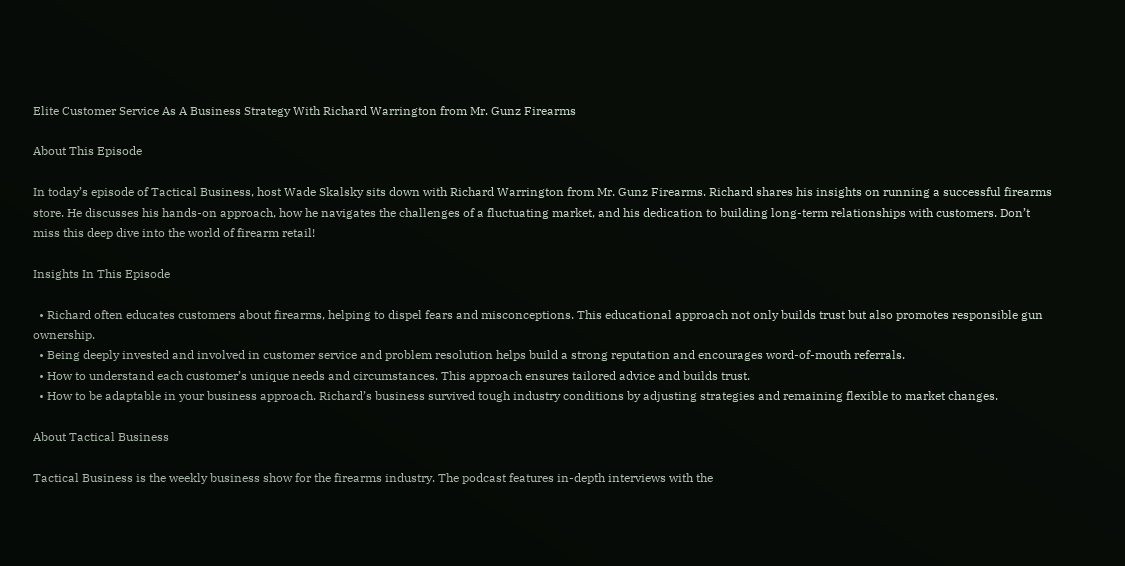Elite Customer Service As A Business Strategy With Richard Warrington from Mr. Gunz Firearms

About This Episode

In today’s episode of Tactical Business, host Wade Skalsky sits down with Richard Warrington from Mr. Gunz Firearms. Richard shares his insights on running a successful firearms store. He discusses his hands-on approach, how he navigates the challenges of a fluctuating market, and his dedication to building long-term relationships with customers. Don’t miss this deep dive into the world of firearm retail!

Insights In This Episode

  • Richard often educates customers about firearms, helping to dispel fears and misconceptions. This educational approach not only builds trust but also promotes responsible gun ownership.
  • Being deeply invested and involved in customer service and problem resolution helps build a strong reputation and encourages word-of-mouth referrals.
  • How to understand each customer’s unique needs and circumstances. This approach ensures tailored advice and builds trust.
  • How to be adaptable in your business approach. Richard’s business survived tough industry conditions by adjusting strategies and remaining flexible to market changes.

About Tactical Business

Tactical Business is the weekly business show for the firearms industry. The podcast features in-depth interviews with the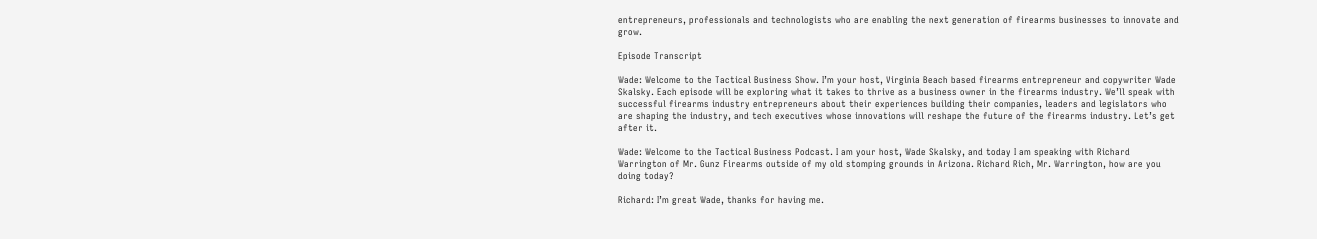entrepreneurs, professionals and technologists who are enabling the next generation of firearms businesses to innovate and grow.

Episode Transcript

Wade: Welcome to the Tactical Business Show. I’m your host, Virginia Beach based firearms entrepreneur and copywriter Wade Skalsky. Each episode will be exploring what it takes to thrive as a business owner in the firearms industry. We’ll speak with successful firearms industry entrepreneurs about their experiences building their companies, leaders and legislators who are shaping the industry, and tech executives whose innovations will reshape the future of the firearms industry. Let’s get after it.

Wade: Welcome to the Tactical Business Podcast. I am your host, Wade Skalsky, and today I am speaking with Richard Warrington of Mr. Gunz Firearms outside of my old stomping grounds in Arizona. Richard Rich, Mr. Warrington, how are you doing today?

Richard: I’m great Wade, thanks for having me.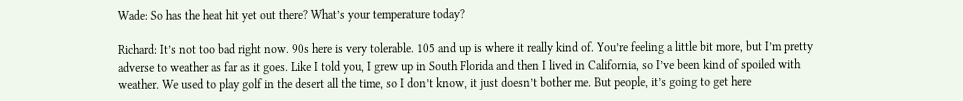Wade: So has the heat hit yet out there? What’s your temperature today?

Richard: It’s not too bad right now. 90s here is very tolerable. 105 and up is where it really kind of. You’re feeling a little bit more, but I’m pretty adverse to weather as far as it goes. Like I told you, I grew up in South Florida and then I lived in California, so I’ve been kind of spoiled with weather. We used to play golf in the desert all the time, so I don’t know, it just doesn’t bother me. But people, it’s going to get here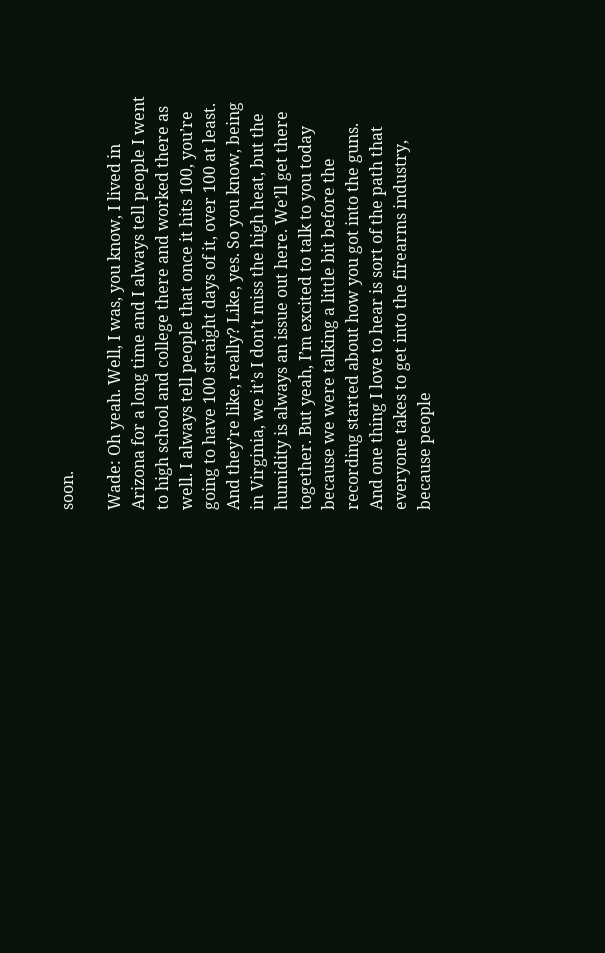soon.

Wade: Oh yeah. Well, I was, you know, I lived in Arizona for a long time and I always tell people I went to high school and college there and worked there as well. I always tell people that once it hits 100, you’re going to have 100 straight days of it, over 100 at least. And they’re like, really? Like, yes. So you know, being in Virginia, we it’s I don’t miss the high heat, but the humidity is always an issue out here. We’ll get there together. But yeah, I’m excited to talk to you today because we were talking a little bit before the recording started about how you got into the guns. And one thing I love to hear is sort of the path that everyone takes to get into the firearms industry, because people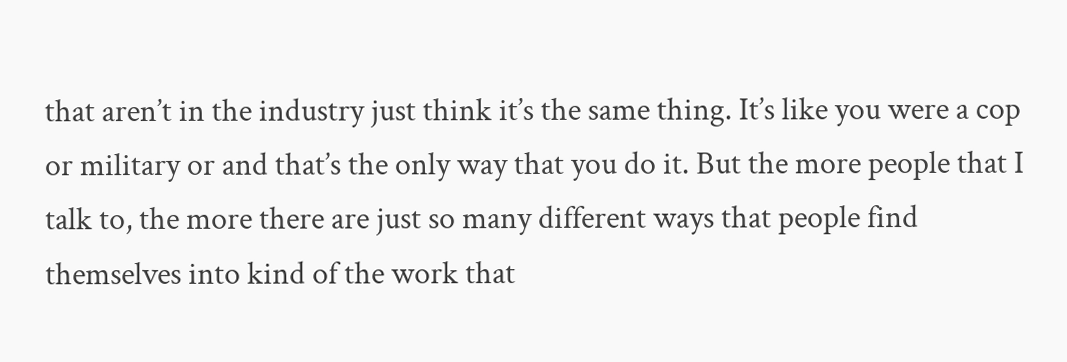that aren’t in the industry just think it’s the same thing. It’s like you were a cop or military or and that’s the only way that you do it. But the more people that I talk to, the more there are just so many different ways that people find themselves into kind of the work that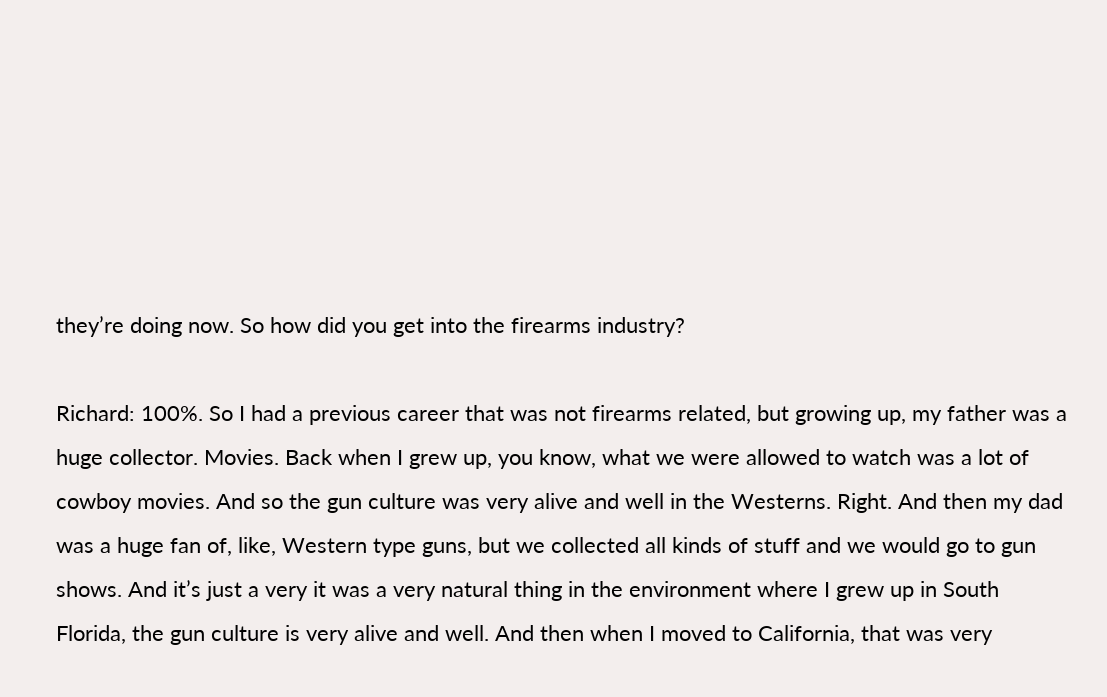they’re doing now. So how did you get into the firearms industry?

Richard: 100%. So I had a previous career that was not firearms related, but growing up, my father was a huge collector. Movies. Back when I grew up, you know, what we were allowed to watch was a lot of cowboy movies. And so the gun culture was very alive and well in the Westerns. Right. And then my dad was a huge fan of, like, Western type guns, but we collected all kinds of stuff and we would go to gun shows. And it’s just a very it was a very natural thing in the environment where I grew up in South Florida, the gun culture is very alive and well. And then when I moved to California, that was very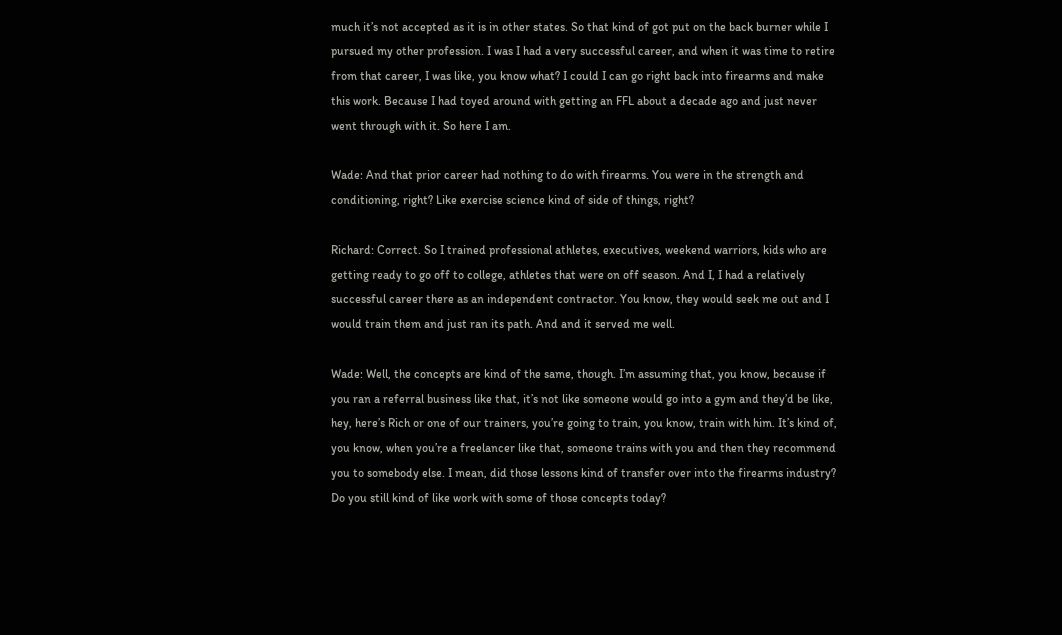much it’s not accepted as it is in other states. So that kind of got put on the back burner while I pursued my other profession. I was I had a very successful career, and when it was time to retire from that career, I was like, you know what? I could I can go right back into firearms and make this work. Because I had toyed around with getting an FFL about a decade ago and just never went through with it. So here I am.

Wade: And that prior career had nothing to do with firearms. You were in the strength and conditioning, right? Like exercise science kind of side of things, right?

Richard: Correct. So I trained professional athletes, executives, weekend warriors, kids who are getting ready to go off to college, athletes that were on off season. And I, I had a relatively successful career there as an independent contractor. You know, they would seek me out and I would train them and just ran its path. And and it served me well.

Wade: Well, the concepts are kind of the same, though. I’m assuming that, you know, because if you ran a referral business like that, it’s not like someone would go into a gym and they’d be like, hey, here’s Rich or one of our trainers, you’re going to train, you know, train with him. It’s kind of, you know, when you’re a freelancer like that, someone trains with you and then they recommend you to somebody else. I mean, did those lessons kind of transfer over into the firearms industry? Do you still kind of like work with some of those concepts today?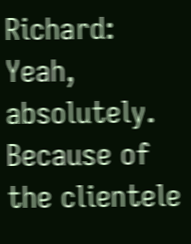Richard: Yeah, absolutely. Because of the clientele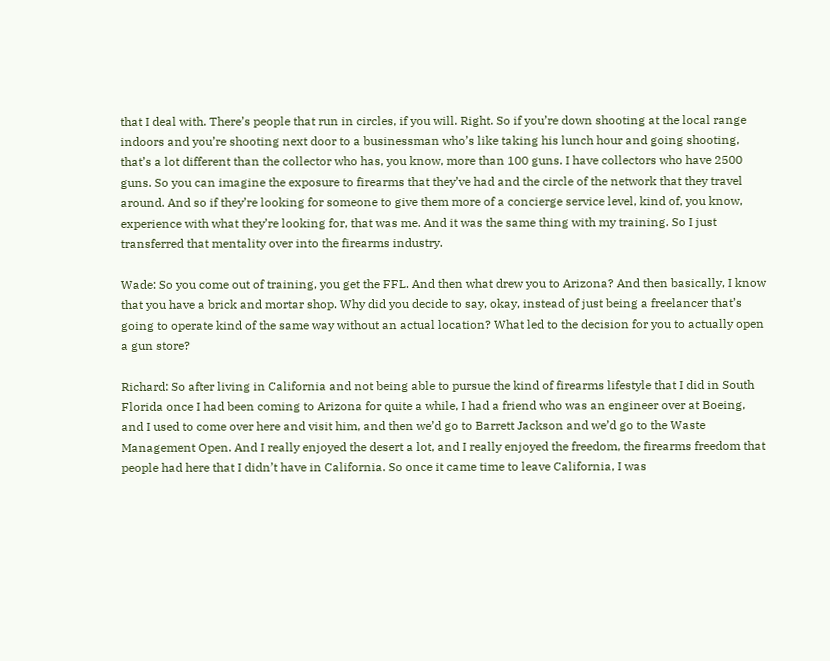that I deal with. There’s people that run in circles, if you will. Right. So if you’re down shooting at the local range indoors and you’re shooting next door to a businessman who’s like taking his lunch hour and going shooting, that’s a lot different than the collector who has, you know, more than 100 guns. I have collectors who have 2500 guns. So you can imagine the exposure to firearms that they’ve had and the circle of the network that they travel around. And so if they’re looking for someone to give them more of a concierge service level, kind of, you know, experience with what they’re looking for, that was me. And it was the same thing with my training. So I just transferred that mentality over into the firearms industry.

Wade: So you come out of training, you get the FFL. And then what drew you to Arizona? And then basically, I know that you have a brick and mortar shop. Why did you decide to say, okay, instead of just being a freelancer that’s going to operate kind of the same way without an actual location? What led to the decision for you to actually open a gun store?

Richard: So after living in California and not being able to pursue the kind of firearms lifestyle that I did in South Florida once I had been coming to Arizona for quite a while, I had a friend who was an engineer over at Boeing, and I used to come over here and visit him, and then we’d go to Barrett Jackson and we’d go to the Waste Management Open. And I really enjoyed the desert a lot, and I really enjoyed the freedom, the firearms freedom that people had here that I didn’t have in California. So once it came time to leave California, I was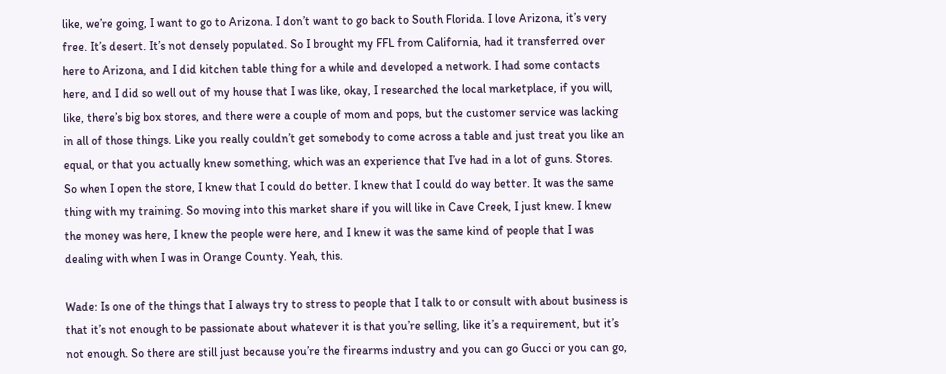like, we’re going, I want to go to Arizona. I don’t want to go back to South Florida. I love Arizona, it’s very free. It’s desert. It’s not densely populated. So I brought my FFL from California, had it transferred over here to Arizona, and I did kitchen table thing for a while and developed a network. I had some contacts here, and I did so well out of my house that I was like, okay, I researched the local marketplace, if you will, like, there’s big box stores, and there were a couple of mom and pops, but the customer service was lacking in all of those things. Like you really couldn’t get somebody to come across a table and just treat you like an equal, or that you actually knew something, which was an experience that I’ve had in a lot of guns. Stores. So when I open the store, I knew that I could do better. I knew that I could do way better. It was the same thing with my training. So moving into this market share if you will like in Cave Creek, I just knew. I knew the money was here, I knew the people were here, and I knew it was the same kind of people that I was dealing with when I was in Orange County. Yeah, this.

Wade: Is one of the things that I always try to stress to people that I talk to or consult with about business is that it’s not enough to be passionate about whatever it is that you’re selling, like it’s a requirement, but it’s not enough. So there are still just because you’re the firearms industry and you can go Gucci or you can go,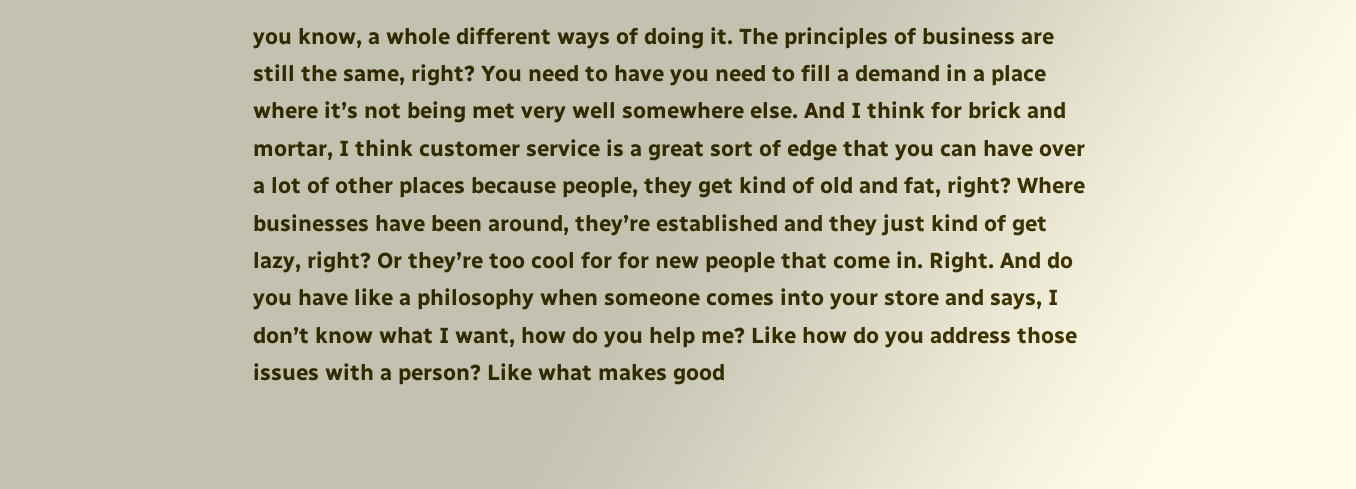you know, a whole different ways of doing it. The principles of business are still the same, right? You need to have you need to fill a demand in a place where it’s not being met very well somewhere else. And I think for brick and mortar, I think customer service is a great sort of edge that you can have over a lot of other places because people, they get kind of old and fat, right? Where businesses have been around, they’re established and they just kind of get lazy, right? Or they’re too cool for for new people that come in. Right. And do you have like a philosophy when someone comes into your store and says, I don’t know what I want, how do you help me? Like how do you address those issues with a person? Like what makes good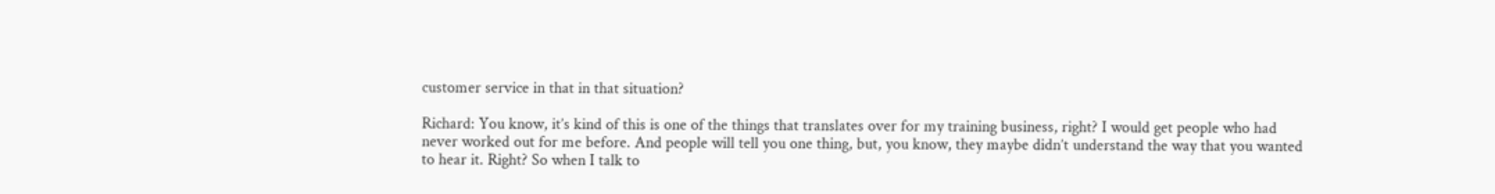customer service in that in that situation?

Richard: You know, it’s kind of this is one of the things that translates over for my training business, right? I would get people who had never worked out for me before. And people will tell you one thing, but, you know, they maybe didn’t understand the way that you wanted to hear it. Right? So when I talk to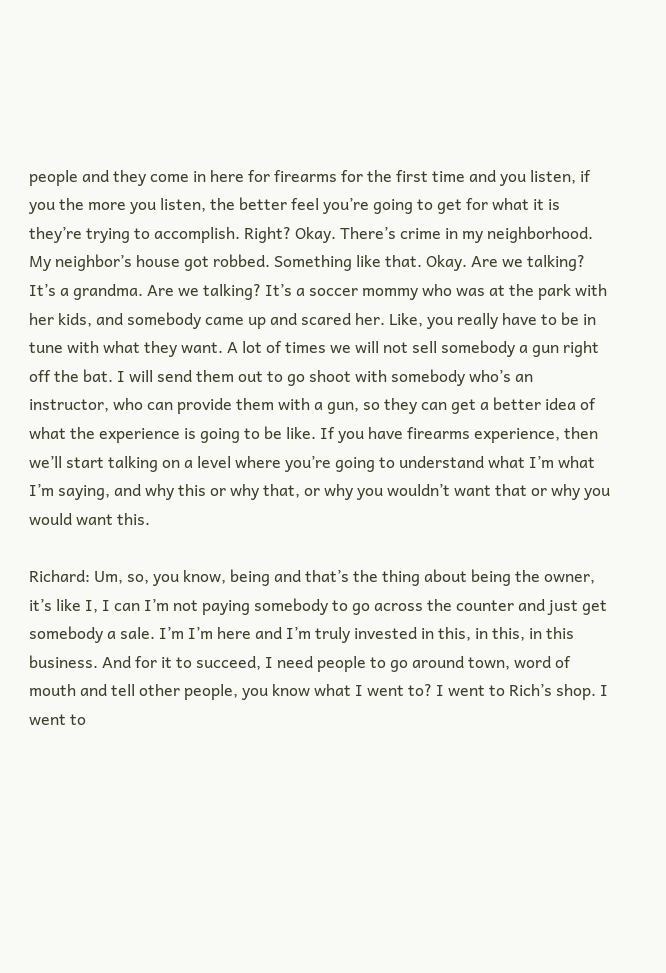people and they come in here for firearms for the first time and you listen, if you the more you listen, the better feel you’re going to get for what it is they’re trying to accomplish. Right? Okay. There’s crime in my neighborhood. My neighbor’s house got robbed. Something like that. Okay. Are we talking? It’s a grandma. Are we talking? It’s a soccer mommy who was at the park with her kids, and somebody came up and scared her. Like, you really have to be in tune with what they want. A lot of times we will not sell somebody a gun right off the bat. I will send them out to go shoot with somebody who’s an instructor, who can provide them with a gun, so they can get a better idea of what the experience is going to be like. If you have firearms experience, then we’ll start talking on a level where you’re going to understand what I’m what I’m saying, and why this or why that, or why you wouldn’t want that or why you would want this.

Richard: Um, so, you know, being and that’s the thing about being the owner, it’s like I, I can I’m not paying somebody to go across the counter and just get somebody a sale. I’m I’m here and I’m truly invested in this, in this, in this business. And for it to succeed, I need people to go around town, word of mouth and tell other people, you know what I went to? I went to Rich’s shop. I went to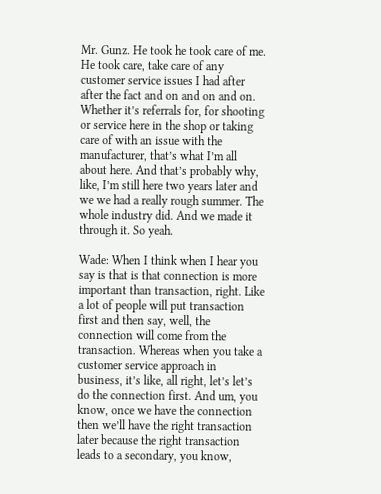Mr. Gunz. He took he took care of me. He took care, take care of any customer service issues I had after after the fact and on and on and on. Whether it’s referrals for, for shooting or service here in the shop or taking care of with an issue with the manufacturer, that’s what I’m all about here. And that’s probably why, like, I’m still here two years later and we we had a really rough summer. The whole industry did. And we made it through it. So yeah.

Wade: When I think when I hear you say is that is that connection is more important than transaction, right. Like a lot of people will put transaction first and then say, well, the connection will come from the transaction. Whereas when you take a customer service approach in business, it’s like, all right, let’s let’s do the connection first. And um, you know, once we have the connection then we’ll have the right transaction later because the right transaction leads to a secondary, you know,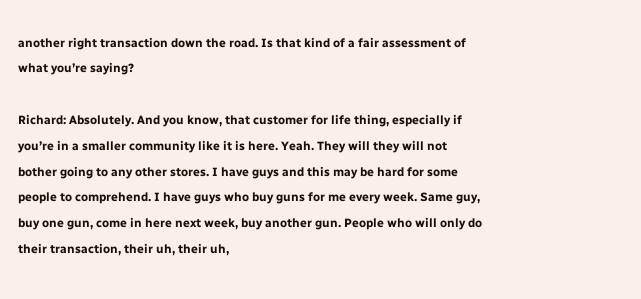another right transaction down the road. Is that kind of a fair assessment of what you’re saying?

Richard: Absolutely. And you know, that customer for life thing, especially if you’re in a smaller community like it is here. Yeah. They will they will not bother going to any other stores. I have guys and this may be hard for some people to comprehend. I have guys who buy guns for me every week. Same guy, buy one gun, come in here next week, buy another gun. People who will only do their transaction, their uh, their uh,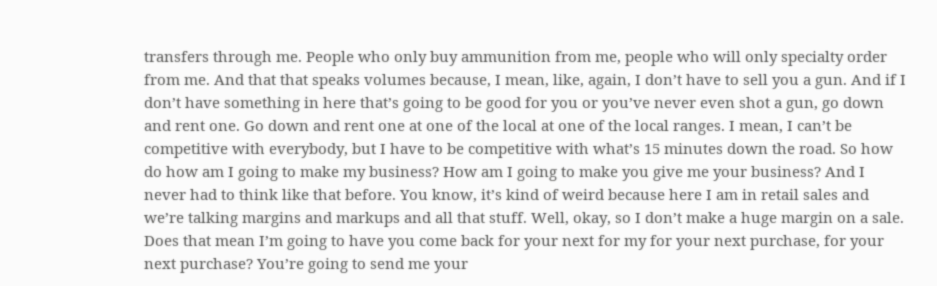transfers through me. People who only buy ammunition from me, people who will only specialty order from me. And that that speaks volumes because, I mean, like, again, I don’t have to sell you a gun. And if I don’t have something in here that’s going to be good for you or you’ve never even shot a gun, go down and rent one. Go down and rent one at one of the local at one of the local ranges. I mean, I can’t be competitive with everybody, but I have to be competitive with what’s 15 minutes down the road. So how do how am I going to make my business? How am I going to make you give me your business? And I never had to think like that before. You know, it’s kind of weird because here I am in retail sales and we’re talking margins and markups and all that stuff. Well, okay, so I don’t make a huge margin on a sale. Does that mean I’m going to have you come back for your next for my for your next purchase, for your next purchase? You’re going to send me your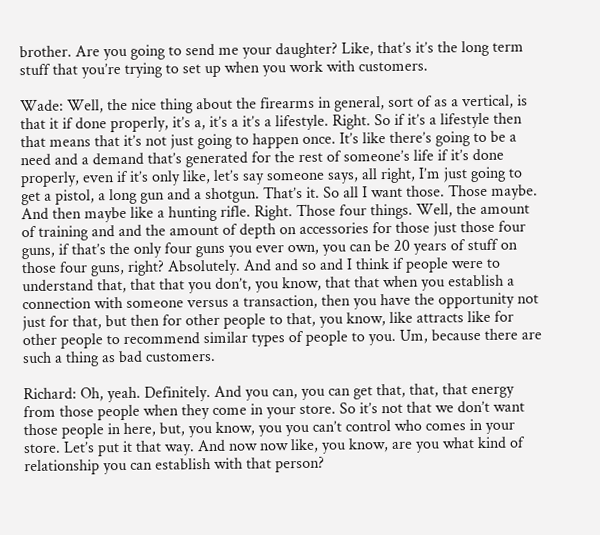brother. Are you going to send me your daughter? Like, that’s it’s the long term stuff that you’re trying to set up when you work with customers.

Wade: Well, the nice thing about the firearms in general, sort of as a vertical, is that it if done properly, it’s a, it’s a it’s a lifestyle. Right. So if it’s a lifestyle then that means that it’s not just going to happen once. It’s like there’s going to be a need and a demand that’s generated for the rest of someone’s life if it’s done properly, even if it’s only like, let’s say someone says, all right, I’m just going to get a pistol, a long gun and a shotgun. That’s it. So all I want those. Those maybe. And then maybe like a hunting rifle. Right. Those four things. Well, the amount of training and and the amount of depth on accessories for those just those four guns, if that’s the only four guns you ever own, you can be 20 years of stuff on those four guns, right? Absolutely. And and so and I think if people were to understand that, that that you don’t, you know, that that when you establish a connection with someone versus a transaction, then you have the opportunity not just for that, but then for other people to that, you know, like attracts like for other people to recommend similar types of people to you. Um, because there are such a thing as bad customers.

Richard: Oh, yeah. Definitely. And you can, you can get that, that, that energy from those people when they come in your store. So it’s not that we don’t want those people in here, but, you know, you you can’t control who comes in your store. Let’s put it that way. And now now like, you know, are you what kind of relationship you can establish with that person?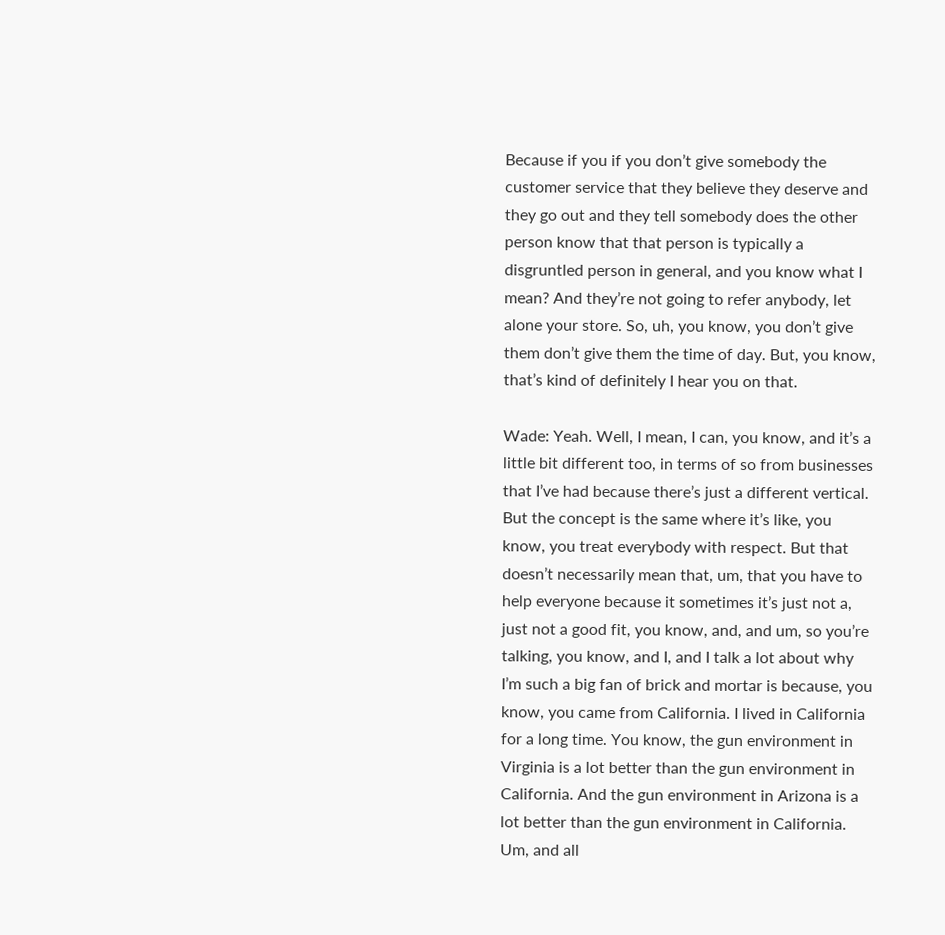Because if you if you don’t give somebody the customer service that they believe they deserve and they go out and they tell somebody does the other person know that that person is typically a disgruntled person in general, and you know what I mean? And they’re not going to refer anybody, let alone your store. So, uh, you know, you don’t give them don’t give them the time of day. But, you know, that’s kind of definitely I hear you on that.

Wade: Yeah. Well, I mean, I can, you know, and it’s a little bit different too, in terms of so from businesses that I’ve had because there’s just a different vertical. But the concept is the same where it’s like, you know, you treat everybody with respect. But that doesn’t necessarily mean that, um, that you have to help everyone because it sometimes it’s just not a, just not a good fit, you know, and, and um, so you’re talking, you know, and I, and I talk a lot about why I’m such a big fan of brick and mortar is because, you know, you came from California. I lived in California for a long time. You know, the gun environment in Virginia is a lot better than the gun environment in California. And the gun environment in Arizona is a lot better than the gun environment in California. Um, and all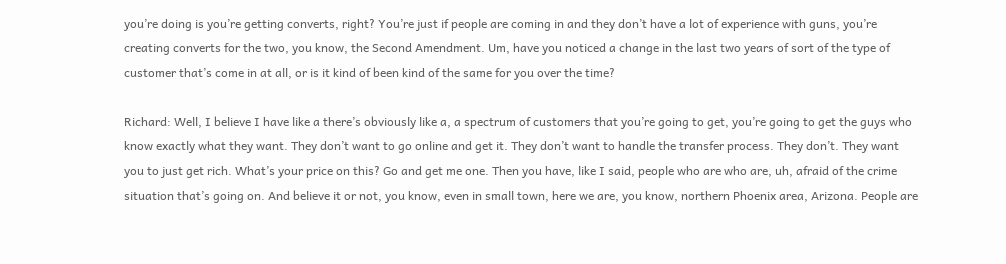you’re doing is you’re getting converts, right? You’re just if people are coming in and they don’t have a lot of experience with guns, you’re creating converts for the two, you know, the Second Amendment. Um, have you noticed a change in the last two years of sort of the type of customer that’s come in at all, or is it kind of been kind of the same for you over the time?

Richard: Well, I believe I have like a there’s obviously like a, a spectrum of customers that you’re going to get, you’re going to get the guys who know exactly what they want. They don’t want to go online and get it. They don’t want to handle the transfer process. They don’t. They want you to just get rich. What’s your price on this? Go and get me one. Then you have, like I said, people who are who are, uh, afraid of the crime situation that’s going on. And believe it or not, you know, even in small town, here we are, you know, northern Phoenix area, Arizona. People are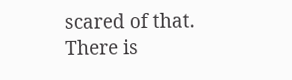scared of that. There is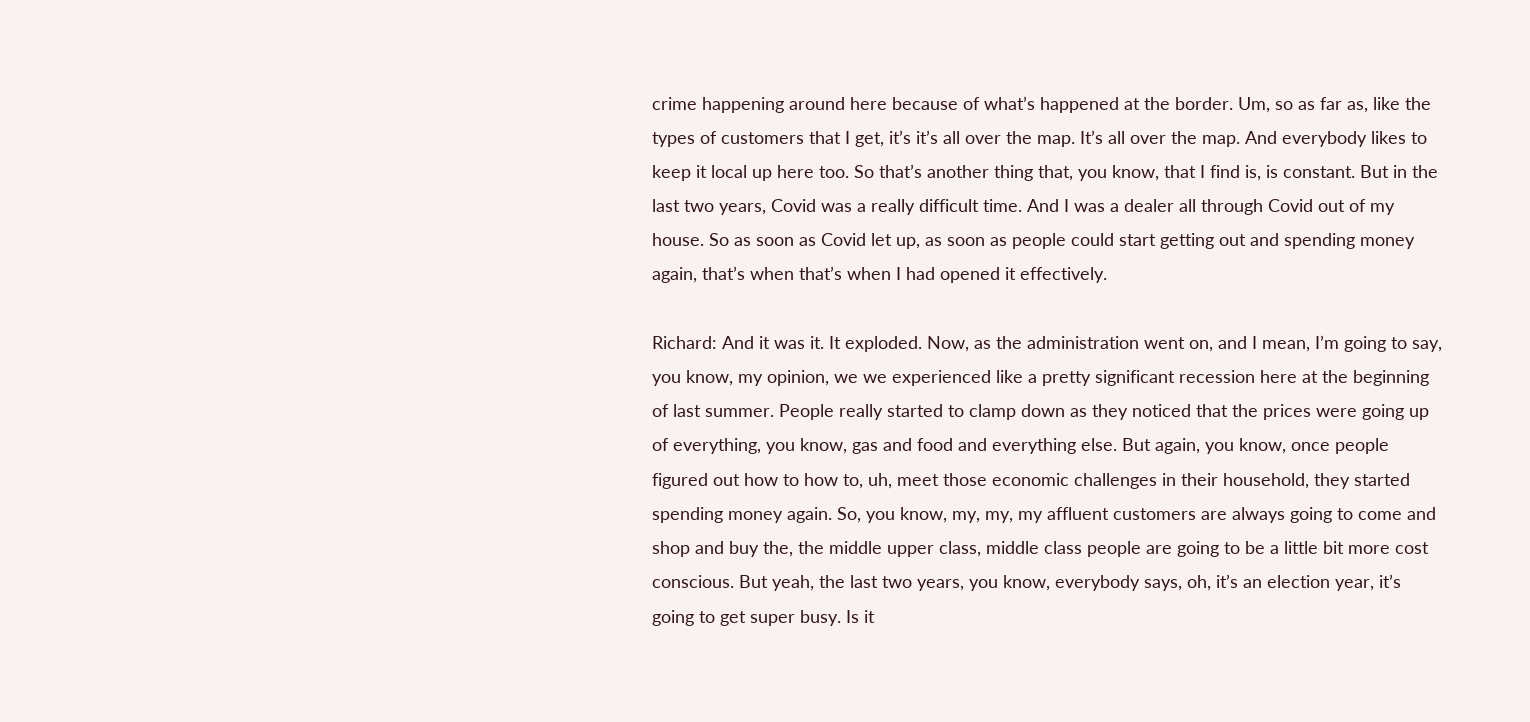crime happening around here because of what’s happened at the border. Um, so as far as, like the types of customers that I get, it’s it’s all over the map. It’s all over the map. And everybody likes to keep it local up here too. So that’s another thing that, you know, that I find is, is constant. But in the last two years, Covid was a really difficult time. And I was a dealer all through Covid out of my house. So as soon as Covid let up, as soon as people could start getting out and spending money again, that’s when that’s when I had opened it effectively.

Richard: And it was it. It exploded. Now, as the administration went on, and I mean, I’m going to say, you know, my opinion, we we experienced like a pretty significant recession here at the beginning of last summer. People really started to clamp down as they noticed that the prices were going up of everything, you know, gas and food and everything else. But again, you know, once people figured out how to how to, uh, meet those economic challenges in their household, they started spending money again. So, you know, my, my, my affluent customers are always going to come and shop and buy the, the middle upper class, middle class people are going to be a little bit more cost conscious. But yeah, the last two years, you know, everybody says, oh, it’s an election year, it’s going to get super busy. Is it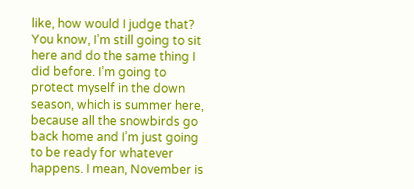like, how would I judge that? You know, I’m still going to sit here and do the same thing I did before. I’m going to protect myself in the down season, which is summer here, because all the snowbirds go back home and I’m just going to be ready for whatever happens. I mean, November is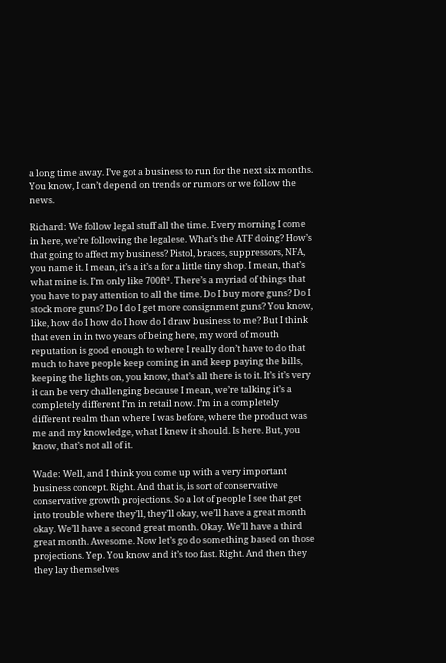a long time away. I’ve got a business to run for the next six months. You know, I can’t depend on trends or rumors or we follow the news.

Richard: We follow legal stuff all the time. Every morning I come in here, we’re following the legalese. What’s the ATF doing? How’s that going to affect my business? Pistol, braces, suppressors, NFA, you name it. I mean, it’s a it’s a for a little tiny shop. I mean, that’s what mine is. I’m only like 700ft². There’s a myriad of things that you have to pay attention to all the time. Do I buy more guns? Do I stock more guns? Do I do I get more consignment guns? You know, like, how do I how do I how do I draw business to me? But I think that even in in two years of being here, my word of mouth reputation is good enough to where I really don’t have to do that much to have people keep coming in and keep paying the bills, keeping the lights on, you know, that’s all there is to it. It’s it’s very it can be very challenging because I mean, we’re talking it’s a completely different I’m in retail now. I’m in a completely different realm than where I was before, where the product was me and my knowledge, what I knew it should. Is here. But, you know, that’s not all of it.

Wade: Well, and I think you come up with a very important business concept. Right. And that is, is sort of conservative conservative growth projections. So a lot of people I see that get into trouble where they’ll, they’ll okay, we’ll have a great month okay. We’ll have a second great month. Okay. We’ll have a third great month. Awesome. Now let’s go do something based on those projections. Yep. You know and it’s too fast. Right. And then they they lay themselves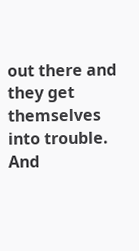out there and they get themselves into trouble. And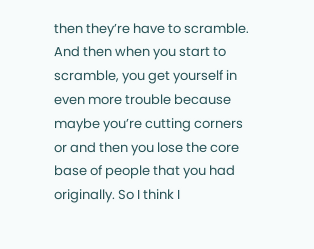then they’re have to scramble. And then when you start to scramble, you get yourself in even more trouble because maybe you’re cutting corners or and then you lose the core base of people that you had originally. So I think I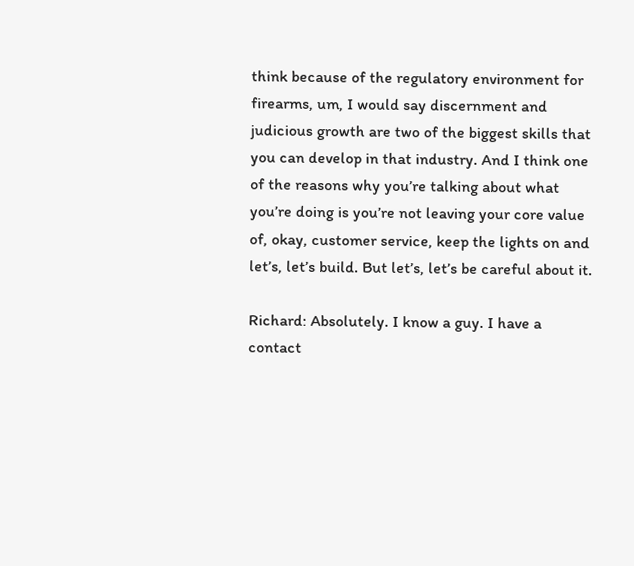think because of the regulatory environment for firearms, um, I would say discernment and judicious growth are two of the biggest skills that you can develop in that industry. And I think one of the reasons why you’re talking about what you’re doing is you’re not leaving your core value of, okay, customer service, keep the lights on and let’s, let’s build. But let’s, let’s be careful about it.

Richard: Absolutely. I know a guy. I have a contact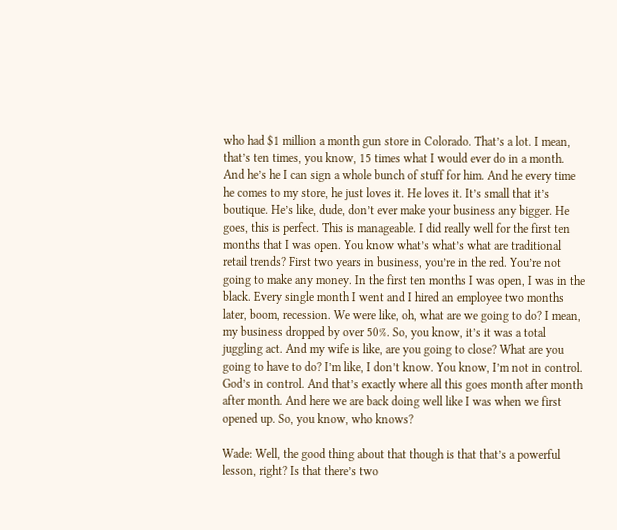who had $1 million a month gun store in Colorado. That’s a lot. I mean, that’s ten times, you know, 15 times what I would ever do in a month. And he’s he I can sign a whole bunch of stuff for him. And he every time he comes to my store, he just loves it. He loves it. It’s small that it’s boutique. He’s like, dude, don’t ever make your business any bigger. He goes, this is perfect. This is manageable. I did really well for the first ten months that I was open. You know what’s what’s what are traditional retail trends? First two years in business, you’re in the red. You’re not going to make any money. In the first ten months I was open, I was in the black. Every single month I went and I hired an employee two months later, boom, recession. We were like, oh, what are we going to do? I mean, my business dropped by over 50%. So, you know, it’s it was a total juggling act. And my wife is like, are you going to close? What are you going to have to do? I’m like, I don’t know. You know, I’m not in control. God’s in control. And that’s exactly where all this goes month after month after month. And here we are back doing well like I was when we first opened up. So, you know, who knows?

Wade: Well, the good thing about that though is that that’s a powerful lesson, right? Is that there’s two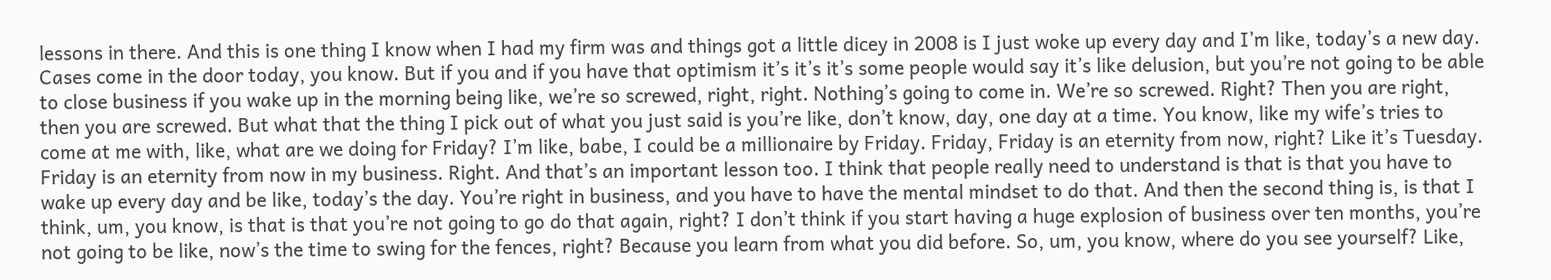lessons in there. And this is one thing I know when I had my firm was and things got a little dicey in 2008 is I just woke up every day and I’m like, today’s a new day. Cases come in the door today, you know. But if you and if you have that optimism it’s it’s it’s some people would say it’s like delusion, but you’re not going to be able to close business if you wake up in the morning being like, we’re so screwed, right, right. Nothing’s going to come in. We’re so screwed. Right? Then you are right, then you are screwed. But what that the thing I pick out of what you just said is you’re like, don’t know, day, one day at a time. You know, like my wife’s tries to come at me with, like, what are we doing for Friday? I’m like, babe, I could be a millionaire by Friday. Friday, Friday is an eternity from now, right? Like it’s Tuesday. Friday is an eternity from now in my business. Right. And that’s an important lesson too. I think that people really need to understand is that is that you have to wake up every day and be like, today’s the day. You’re right in business, and you have to have the mental mindset to do that. And then the second thing is, is that I think, um, you know, is that is that you’re not going to go do that again, right? I don’t think if you start having a huge explosion of business over ten months, you’re not going to be like, now’s the time to swing for the fences, right? Because you learn from what you did before. So, um, you know, where do you see yourself? Like,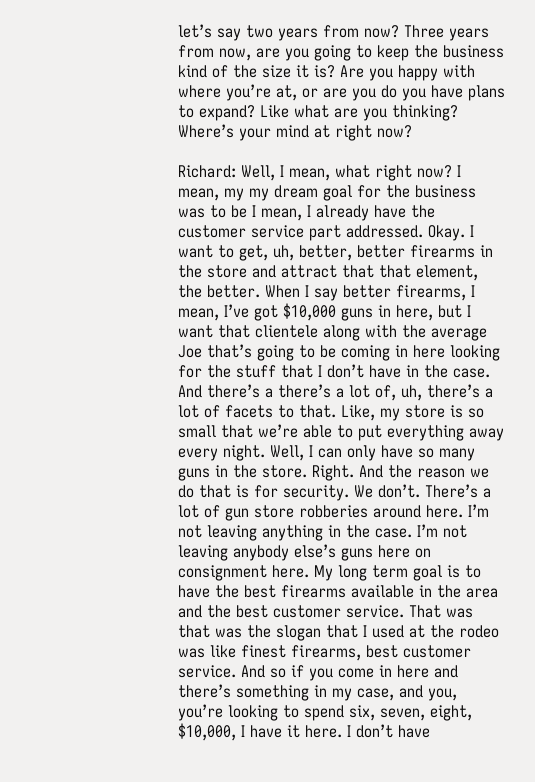let’s say two years from now? Three years from now, are you going to keep the business kind of the size it is? Are you happy with where you’re at, or are you do you have plans to expand? Like what are you thinking? Where’s your mind at right now?

Richard: Well, I mean, what right now? I mean, my my dream goal for the business was to be I mean, I already have the customer service part addressed. Okay. I want to get, uh, better, better firearms in the store and attract that that element, the better. When I say better firearms, I mean, I’ve got $10,000 guns in here, but I want that clientele along with the average Joe that’s going to be coming in here looking for the stuff that I don’t have in the case. And there’s a there’s a lot of, uh, there’s a lot of facets to that. Like, my store is so small that we’re able to put everything away every night. Well, I can only have so many guns in the store. Right. And the reason we do that is for security. We don’t. There’s a lot of gun store robberies around here. I’m not leaving anything in the case. I’m not leaving anybody else’s guns here on consignment here. My long term goal is to have the best firearms available in the area and the best customer service. That was that was the slogan that I used at the rodeo was like finest firearms, best customer service. And so if you come in here and there’s something in my case, and you, you’re looking to spend six, seven, eight, $10,000, I have it here. I don’t have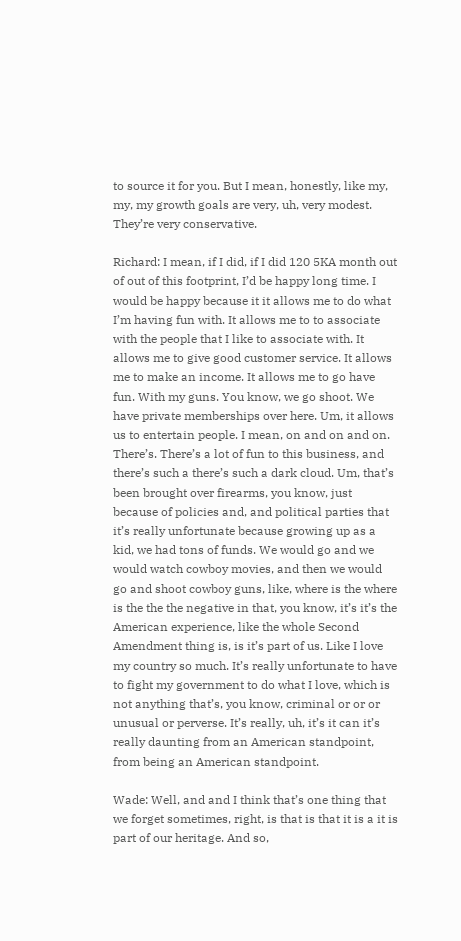to source it for you. But I mean, honestly, like my, my, my growth goals are very, uh, very modest. They’re very conservative.

Richard: I mean, if I did, if I did 120 5KA month out of out of this footprint, I’d be happy long time. I would be happy because it it allows me to do what I’m having fun with. It allows me to to associate with the people that I like to associate with. It allows me to give good customer service. It allows me to make an income. It allows me to go have fun. With my guns. You know, we go shoot. We have private memberships over here. Um, it allows us to entertain people. I mean, on and on and on. There’s. There’s a lot of fun to this business, and there’s such a there’s such a dark cloud. Um, that’s been brought over firearms, you know, just because of policies and, and political parties that it’s really unfortunate because growing up as a kid, we had tons of funds. We would go and we would watch cowboy movies, and then we would go and shoot cowboy guns, like, where is the where is the the the negative in that, you know, it’s it’s the American experience, like the whole Second Amendment thing is, is it’s part of us. Like I love my country so much. It’s really unfortunate to have to fight my government to do what I love, which is not anything that’s, you know, criminal or or or unusual or perverse. It’s really, uh, it’s it can it’s really daunting from an American standpoint, from being an American standpoint.

Wade: Well, and and I think that’s one thing that we forget sometimes, right, is that is that it is a it is part of our heritage. And so,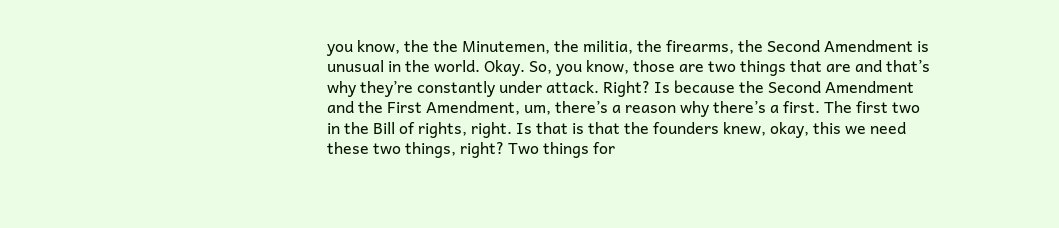you know, the the Minutemen, the militia, the firearms, the Second Amendment is unusual in the world. Okay. So, you know, those are two things that are and that’s why they’re constantly under attack. Right? Is because the Second Amendment and the First Amendment, um, there’s a reason why there’s a first. The first two in the Bill of rights, right. Is that is that the founders knew, okay, this we need these two things, right? Two things for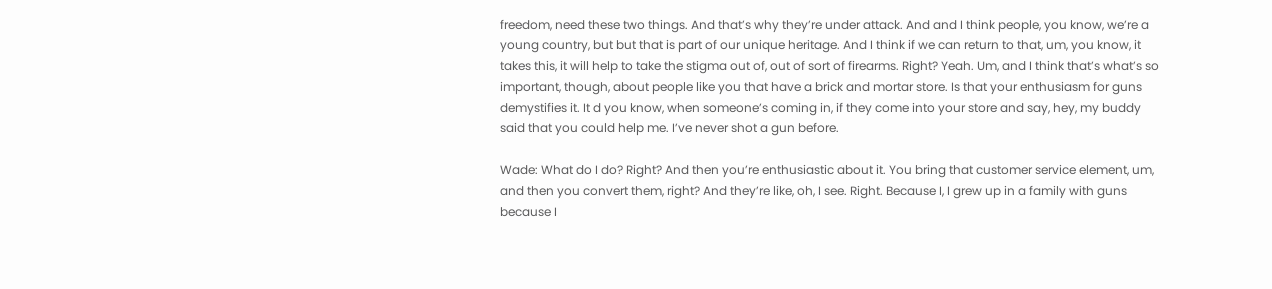freedom, need these two things. And that’s why they’re under attack. And and I think people, you know, we’re a young country, but but that is part of our unique heritage. And I think if we can return to that, um, you know, it takes this, it will help to take the stigma out of, out of sort of firearms. Right? Yeah. Um, and I think that’s what’s so important, though, about people like you that have a brick and mortar store. Is that your enthusiasm for guns demystifies it. It d you know, when someone’s coming in, if they come into your store and say, hey, my buddy said that you could help me. I’ve never shot a gun before.

Wade: What do I do? Right? And then you’re enthusiastic about it. You bring that customer service element, um, and then you convert them, right? And they’re like, oh, I see. Right. Because I, I grew up in a family with guns because I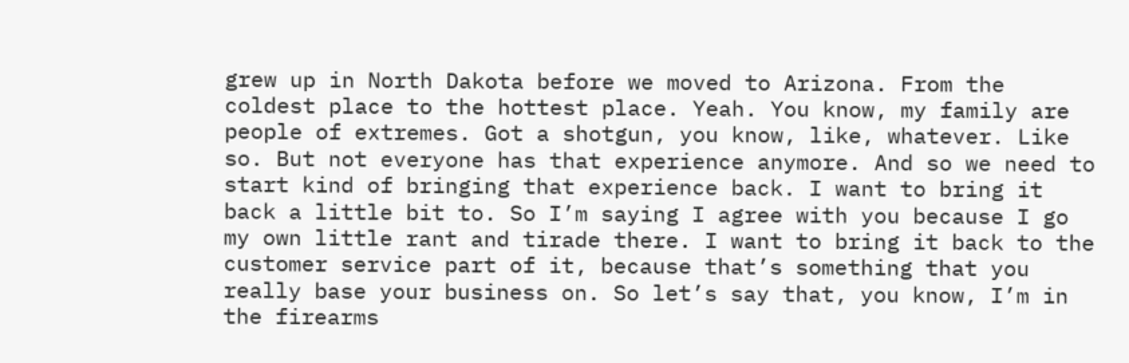grew up in North Dakota before we moved to Arizona. From the coldest place to the hottest place. Yeah. You know, my family are people of extremes. Got a shotgun, you know, like, whatever. Like so. But not everyone has that experience anymore. And so we need to start kind of bringing that experience back. I want to bring it back a little bit to. So I’m saying I agree with you because I go my own little rant and tirade there. I want to bring it back to the customer service part of it, because that’s something that you really base your business on. So let’s say that, you know, I’m in the firearms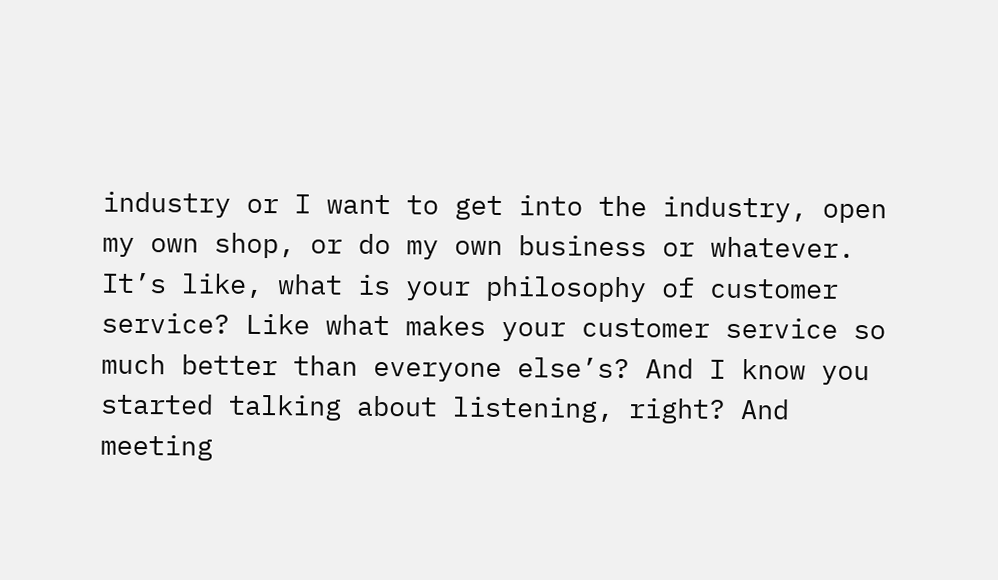industry or I want to get into the industry, open my own shop, or do my own business or whatever. It’s like, what is your philosophy of customer service? Like what makes your customer service so much better than everyone else’s? And I know you started talking about listening, right? And meeting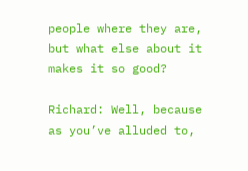people where they are, but what else about it makes it so good?

Richard: Well, because as you’ve alluded to,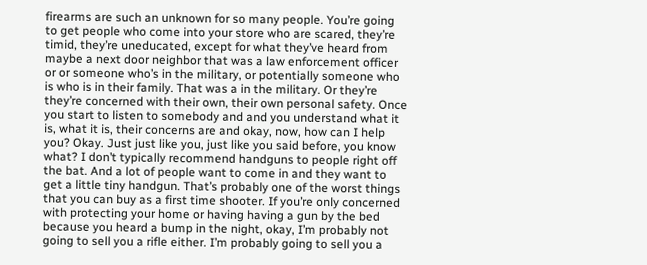firearms are such an unknown for so many people. You’re going to get people who come into your store who are scared, they’re timid, they’re uneducated, except for what they’ve heard from maybe a next door neighbor that was a law enforcement officer or or someone who’s in the military, or potentially someone who is who is in their family. That was a in the military. Or they’re they’re concerned with their own, their own personal safety. Once you start to listen to somebody and and you understand what it is, what it is, their concerns are and okay, now, how can I help you? Okay. Just just like you, just like you said before, you know what? I don’t typically recommend handguns to people right off the bat. And a lot of people want to come in and they want to get a little tiny handgun. That’s probably one of the worst things that you can buy as a first time shooter. If you’re only concerned with protecting your home or having having a gun by the bed because you heard a bump in the night, okay, I’m probably not going to sell you a rifle either. I’m probably going to sell you a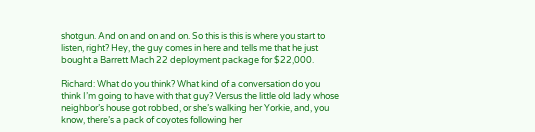shotgun. And on and on and on. So this is this is where you start to listen, right? Hey, the guy comes in here and tells me that he just bought a Barrett Mach 22 deployment package for $22,000.

Richard: What do you think? What kind of a conversation do you think I’m going to have with that guy? Versus the little old lady whose neighbor’s house got robbed, or she’s walking her Yorkie, and, you know, there’s a pack of coyotes following her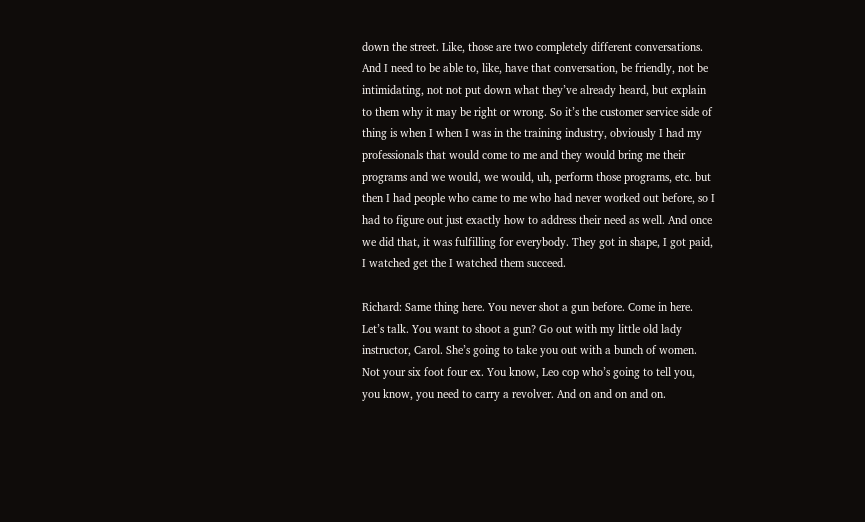down the street. Like, those are two completely different conversations. And I need to be able to, like, have that conversation, be friendly, not be intimidating, not not put down what they’ve already heard, but explain to them why it may be right or wrong. So it’s the customer service side of thing is when I when I was in the training industry, obviously I had my professionals that would come to me and they would bring me their programs and we would, we would, uh, perform those programs, etc. but then I had people who came to me who had never worked out before, so I had to figure out just exactly how to address their need as well. And once we did that, it was fulfilling for everybody. They got in shape, I got paid, I watched get the I watched them succeed.

Richard: Same thing here. You never shot a gun before. Come in here. Let’s talk. You want to shoot a gun? Go out with my little old lady instructor, Carol. She’s going to take you out with a bunch of women. Not your six foot four ex. You know, Leo cop who’s going to tell you, you know, you need to carry a revolver. And on and on and on.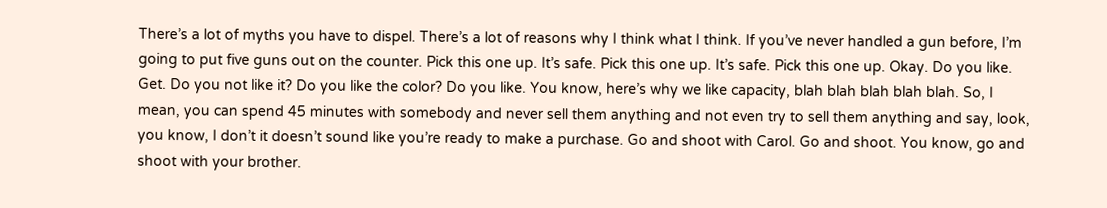There’s a lot of myths you have to dispel. There’s a lot of reasons why I think what I think. If you’ve never handled a gun before, I’m going to put five guns out on the counter. Pick this one up. It’s safe. Pick this one up. It’s safe. Pick this one up. Okay. Do you like. Get. Do you not like it? Do you like the color? Do you like. You know, here’s why we like capacity, blah blah blah blah blah. So, I mean, you can spend 45 minutes with somebody and never sell them anything and not even try to sell them anything and say, look, you know, I don’t it doesn’t sound like you’re ready to make a purchase. Go and shoot with Carol. Go and shoot. You know, go and shoot with your brother.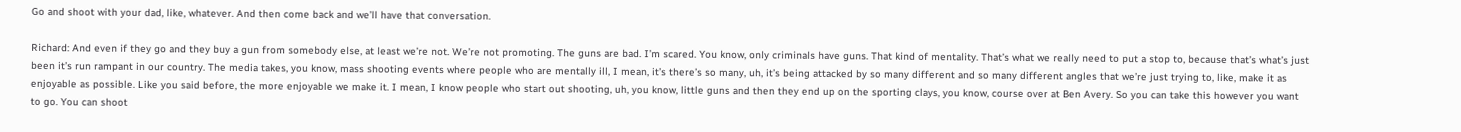Go and shoot with your dad, like, whatever. And then come back and we’ll have that conversation.

Richard: And even if they go and they buy a gun from somebody else, at least we’re not. We’re not promoting. The guns are bad. I’m scared. You know, only criminals have guns. That kind of mentality. That’s what we really need to put a stop to, because that’s what’s just been it’s run rampant in our country. The media takes, you know, mass shooting events where people who are mentally ill, I mean, it’s there’s so many, uh, it’s being attacked by so many different and so many different angles that we’re just trying to, like, make it as enjoyable as possible. Like you said before, the more enjoyable we make it. I mean, I know people who start out shooting, uh, you know, little guns and then they end up on the sporting clays, you know, course over at Ben Avery. So you can take this however you want to go. You can shoot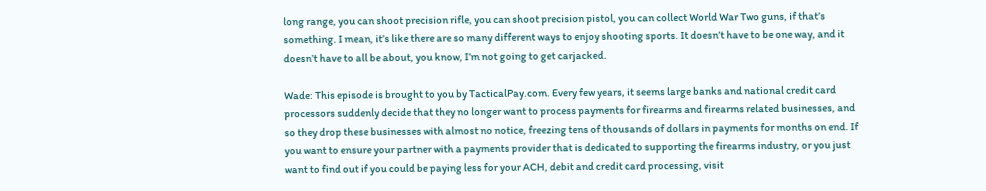long range, you can shoot precision rifle, you can shoot precision pistol, you can collect World War Two guns, if that’s something. I mean, it’s like there are so many different ways to enjoy shooting sports. It doesn’t have to be one way, and it doesn’t have to all be about, you know, I’m not going to get carjacked.

Wade: This episode is brought to you by TacticalPay.com. Every few years, it seems large banks and national credit card processors suddenly decide that they no longer want to process payments for firearms and firearms related businesses, and so they drop these businesses with almost no notice, freezing tens of thousands of dollars in payments for months on end. If you want to ensure your partner with a payments provider that is dedicated to supporting the firearms industry, or you just want to find out if you could be paying less for your ACH, debit and credit card processing, visit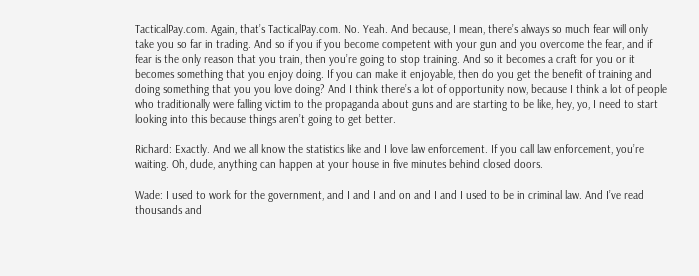TacticalPay.com. Again, that’s TacticalPay.com. No. Yeah. And because, I mean, there’s always so much fear will only take you so far in trading. And so if you if you become competent with your gun and you overcome the fear, and if fear is the only reason that you train, then you’re going to stop training. And so it becomes a craft for you or it becomes something that you enjoy doing. If you can make it enjoyable, then do you get the benefit of training and doing something that you you love doing? And I think there’s a lot of opportunity now, because I think a lot of people who traditionally were falling victim to the propaganda about guns and are starting to be like, hey, yo, I need to start looking into this because things aren’t going to get better.

Richard: Exactly. And we all know the statistics like and I love law enforcement. If you call law enforcement, you’re waiting. Oh, dude, anything can happen at your house in five minutes behind closed doors.

Wade: I used to work for the government, and I and I and on and I and I used to be in criminal law. And I’ve read thousands and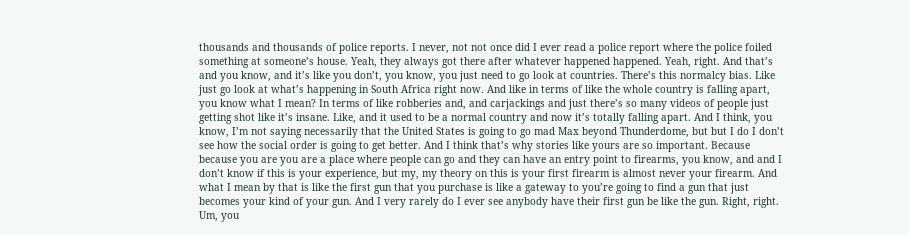thousands and thousands of police reports. I never, not not once did I ever read a police report where the police foiled something at someone’s house. Yeah, they always got there after whatever happened happened. Yeah, right. And that’s and you know, and it’s like you don’t, you know, you just need to go look at countries. There’s this normalcy bias. Like just go look at what’s happening in South Africa right now. And like in terms of like the whole country is falling apart, you know what I mean? In terms of like robberies and, and carjackings and just there’s so many videos of people just getting shot like it’s insane. Like, and it used to be a normal country and now it’s totally falling apart. And I think, you know, I’m not saying necessarily that the United States is going to go mad Max beyond Thunderdome, but but I do I don’t see how the social order is going to get better. And I think that’s why stories like yours are so important. Because because you are you are a place where people can go and they can have an entry point to firearms, you know, and and I don’t know if this is your experience, but my, my theory on this is your first firearm is almost never your firearm. And what I mean by that is like the first gun that you purchase is like a gateway to you’re going to find a gun that just becomes your kind of your gun. And I very rarely do I ever see anybody have their first gun be like the gun. Right, right. Um, you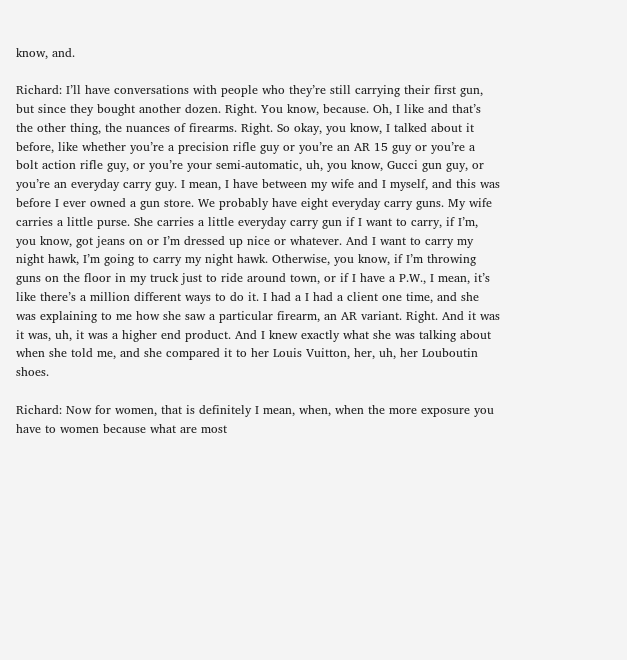know, and.

Richard: I’ll have conversations with people who they’re still carrying their first gun, but since they bought another dozen. Right. You know, because. Oh, I like and that’s the other thing, the nuances of firearms. Right. So okay, you know, I talked about it before, like whether you’re a precision rifle guy or you’re an AR 15 guy or you’re a bolt action rifle guy, or you’re your semi-automatic, uh, you know, Gucci gun guy, or you’re an everyday carry guy. I mean, I have between my wife and I myself, and this was before I ever owned a gun store. We probably have eight everyday carry guns. My wife carries a little purse. She carries a little everyday carry gun if I want to carry, if I’m, you know, got jeans on or I’m dressed up nice or whatever. And I want to carry my night hawk, I’m going to carry my night hawk. Otherwise, you know, if I’m throwing guns on the floor in my truck just to ride around town, or if I have a P.W., I mean, it’s like there’s a million different ways to do it. I had a I had a client one time, and she was explaining to me how she saw a particular firearm, an AR variant. Right. And it was it was, uh, it was a higher end product. And I knew exactly what she was talking about when she told me, and she compared it to her Louis Vuitton, her, uh, her Louboutin shoes.

Richard: Now for women, that is definitely I mean, when, when the more exposure you have to women because what are most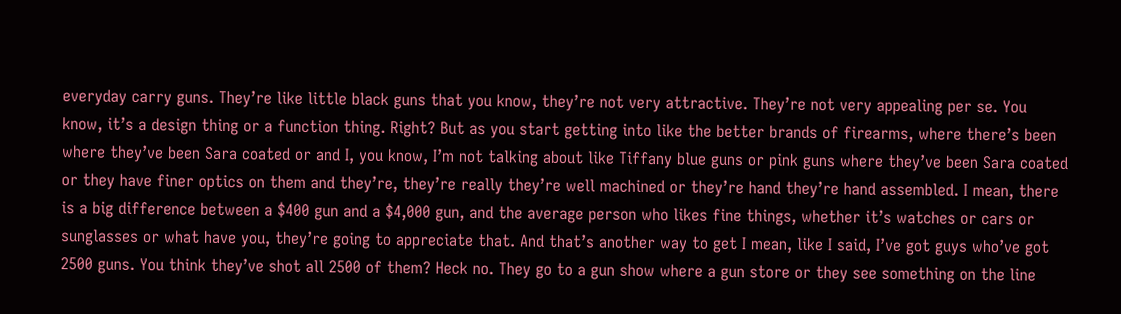everyday carry guns. They’re like little black guns that you know, they’re not very attractive. They’re not very appealing per se. You know, it’s a design thing or a function thing. Right? But as you start getting into like the better brands of firearms, where there’s been where they’ve been Sara coated or and I, you know, I’m not talking about like Tiffany blue guns or pink guns where they’ve been Sara coated or they have finer optics on them and they’re, they’re really they’re well machined or they’re hand they’re hand assembled. I mean, there is a big difference between a $400 gun and a $4,000 gun, and the average person who likes fine things, whether it’s watches or cars or sunglasses or what have you, they’re going to appreciate that. And that’s another way to get I mean, like I said, I’ve got guys who’ve got 2500 guns. You think they’ve shot all 2500 of them? Heck no. They go to a gun show where a gun store or they see something on the line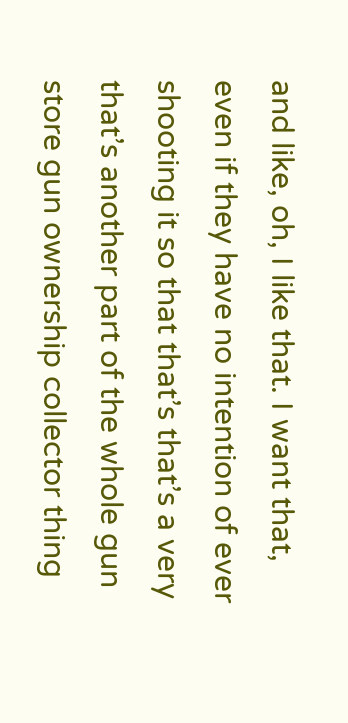and like, oh, I like that. I want that, even if they have no intention of ever shooting it so that that’s that’s a very that’s another part of the whole gun store gun ownership collector thing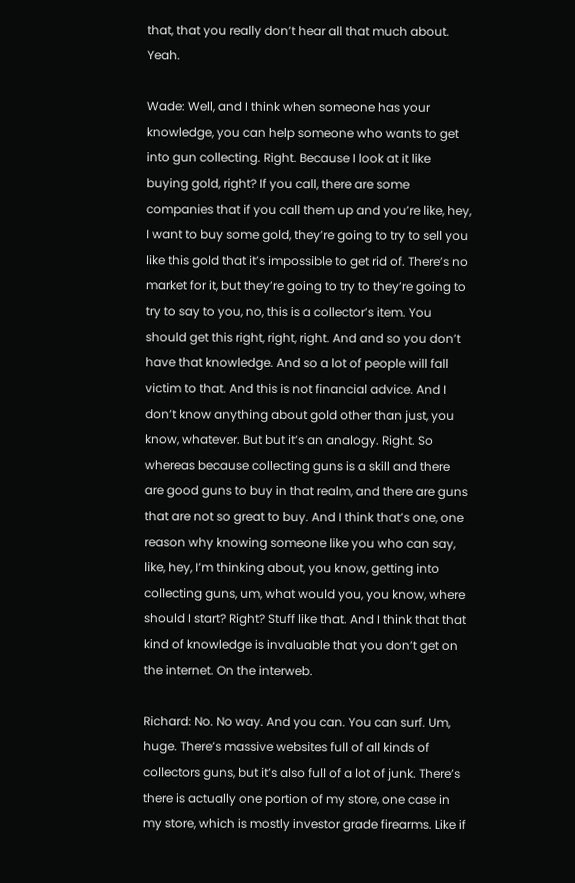that, that you really don’t hear all that much about. Yeah.

Wade: Well, and I think when someone has your knowledge, you can help someone who wants to get into gun collecting. Right. Because I look at it like buying gold, right? If you call, there are some companies that if you call them up and you’re like, hey, I want to buy some gold, they’re going to try to sell you like this gold that it’s impossible to get rid of. There’s no market for it, but they’re going to try to they’re going to try to say to you, no, this is a collector’s item. You should get this right, right, right. And and so you don’t have that knowledge. And so a lot of people will fall victim to that. And this is not financial advice. And I don’t know anything about gold other than just, you know, whatever. But but it’s an analogy. Right. So whereas because collecting guns is a skill and there are good guns to buy in that realm, and there are guns that are not so great to buy. And I think that’s one, one reason why knowing someone like you who can say, like, hey, I’m thinking about, you know, getting into collecting guns, um, what would you, you know, where should I start? Right? Stuff like that. And I think that that kind of knowledge is invaluable that you don’t get on the internet. On the interweb.

Richard: No. No way. And you can. You can surf. Um, huge. There’s massive websites full of all kinds of collectors guns, but it’s also full of a lot of junk. There’s there is actually one portion of my store, one case in my store, which is mostly investor grade firearms. Like if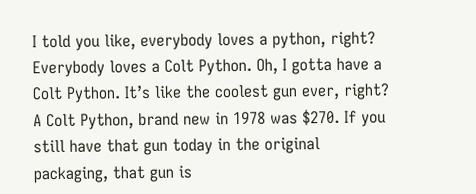I told you like, everybody loves a python, right? Everybody loves a Colt Python. Oh, I gotta have a Colt Python. It’s like the coolest gun ever, right? A Colt Python, brand new in 1978 was $270. If you still have that gun today in the original packaging, that gun is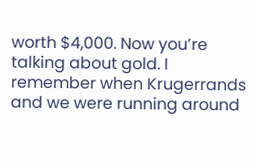worth $4,000. Now you’re talking about gold. I remember when Krugerrands and we were running around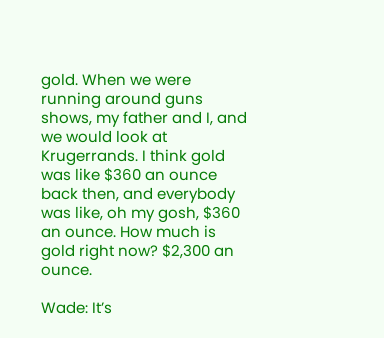gold. When we were running around guns shows, my father and I, and we would look at Krugerrands. I think gold was like $360 an ounce back then, and everybody was like, oh my gosh, $360 an ounce. How much is gold right now? $2,300 an ounce.

Wade: It’s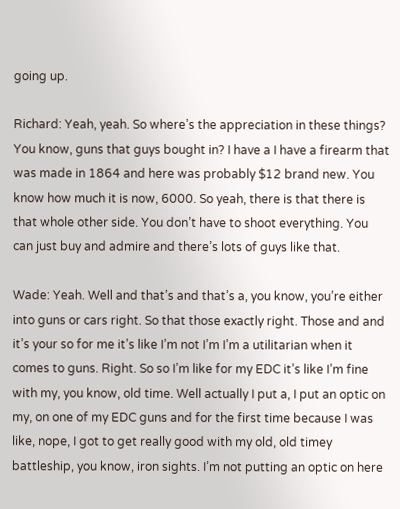going up.

Richard: Yeah, yeah. So where’s the appreciation in these things? You know, guns that guys bought in? I have a I have a firearm that was made in 1864 and here was probably $12 brand new. You know how much it is now, 6000. So yeah, there is that there is that whole other side. You don’t have to shoot everything. You can just buy and admire and there’s lots of guys like that.

Wade: Yeah. Well and that’s and that’s a, you know, you’re either into guns or cars right. So that those exactly right. Those and and it’s your so for me it’s like I’m not I’m I’m a utilitarian when it comes to guns. Right. So so I’m like for my EDC it’s like I’m fine with my, you know, old time. Well actually I put a, I put an optic on my, on one of my EDC guns and for the first time because I was like, nope, I got to get really good with my old, old timey battleship, you know, iron sights. I’m not putting an optic on here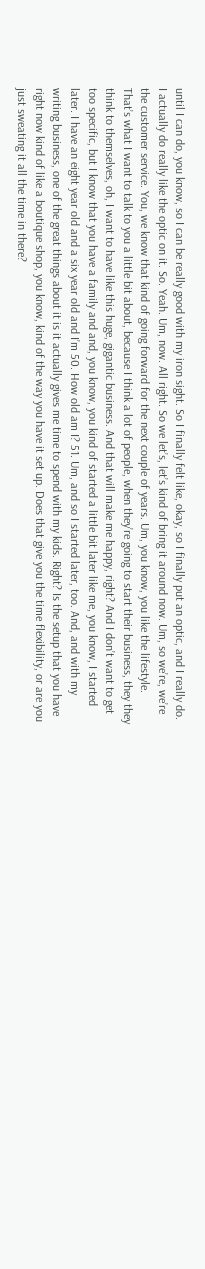until I can do, you know, so I can be really good with my iron sight. So I finally felt like, okay, so I finally put an optic, and I really do. I actually do really like the optic on it. So. Yeah. Um, now. All right. So we let’s, let’s kind of bring it around now. Um, so we’re, we’re the customer service. You, we know that kind of going forward for the next couple of years. Um, you know, you like the lifestyle. That’s what I want to talk to you a little bit about, because I think a lot of people, when they’re going to start their business, they they think to themselves, oh, I want to have like this huge, gigantic business. And that will make me happy, right? And I don’t want to get too specific, but I know that you have a family and and, you know, you kind of started a little bit later like me, you know, I started later. I have an eight year old and a six year old and I’m 50. How old am I? 51. Um, and so I started later, too. And, and with my writing business, one of the great things about it is it actually gives me time to spend with my kids. Right? Is the setup that you have right now kind of like a boutique shop, you know, kind of the way you have it set up. Does that give you the time flexibility, or are you just sweating it all the time in there?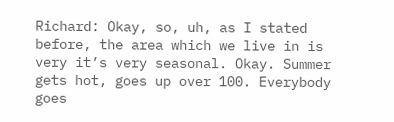Richard: Okay, so, uh, as I stated before, the area which we live in is very it’s very seasonal. Okay. Summer gets hot, goes up over 100. Everybody goes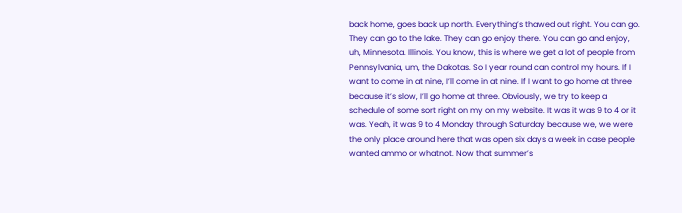back home, goes back up north. Everything’s thawed out right. You can go. They can go to the lake. They can go enjoy there. You can go and enjoy, uh, Minnesota. Illinois. You know, this is where we get a lot of people from Pennsylvania, um, the Dakotas. So I year round can control my hours. If I want to come in at nine, I’ll come in at nine. If I want to go home at three because it’s slow, I’ll go home at three. Obviously, we try to keep a schedule of some sort right on my on my website. It was it was 9 to 4 or it was. Yeah, it was 9 to 4 Monday through Saturday because we, we were the only place around here that was open six days a week in case people wanted ammo or whatnot. Now that summer’s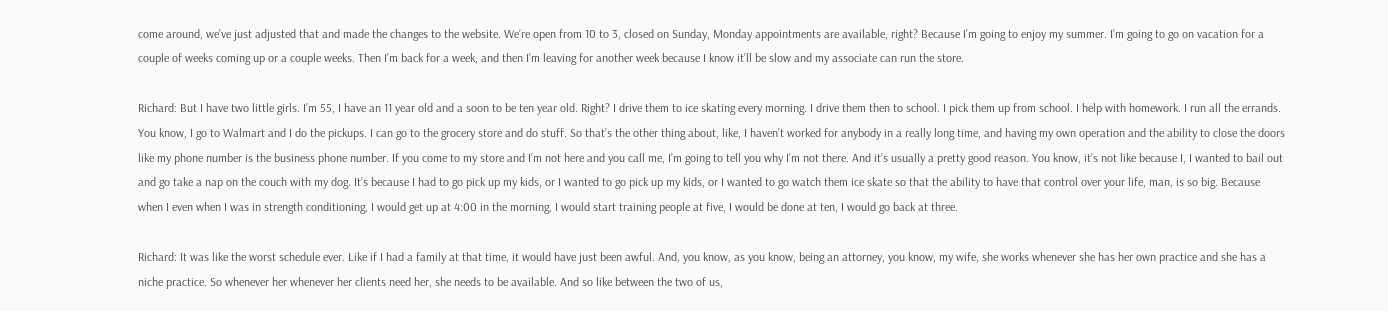come around, we’ve just adjusted that and made the changes to the website. We’re open from 10 to 3, closed on Sunday, Monday appointments are available, right? Because I’m going to enjoy my summer. I’m going to go on vacation for a couple of weeks coming up or a couple weeks. Then I’m back for a week, and then I’m leaving for another week because I know it’ll be slow and my associate can run the store.

Richard: But I have two little girls. I’m 55, I have an 11 year old and a soon to be ten year old. Right? I drive them to ice skating every morning. I drive them then to school. I pick them up from school. I help with homework. I run all the errands. You know, I go to Walmart and I do the pickups. I can go to the grocery store and do stuff. So that’s the other thing about, like, I haven’t worked for anybody in a really long time, and having my own operation and the ability to close the doors like my phone number is the business phone number. If you come to my store and I’m not here and you call me, I’m going to tell you why I’m not there. And it’s usually a pretty good reason. You know, it’s not like because I, I wanted to bail out and go take a nap on the couch with my dog. It’s because I had to go pick up my kids, or I wanted to go pick up my kids, or I wanted to go watch them ice skate so that the ability to have that control over your life, man, is so big. Because when I even when I was in strength conditioning, I would get up at 4:00 in the morning, I would start training people at five, I would be done at ten, I would go back at three.

Richard: It was like the worst schedule ever. Like if I had a family at that time, it would have just been awful. And, you know, as you know, being an attorney, you know, my wife, she works whenever she has her own practice and she has a niche practice. So whenever her whenever her clients need her, she needs to be available. And so like between the two of us,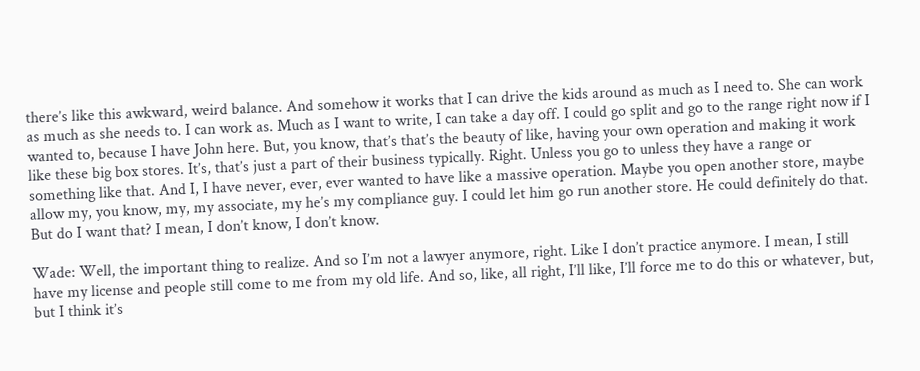there’s like this awkward, weird balance. And somehow it works that I can drive the kids around as much as I need to. She can work as much as she needs to. I can work as. Much as I want to write, I can take a day off. I could go split and go to the range right now if I wanted to, because I have John here. But, you know, that’s that’s the beauty of like, having your own operation and making it work like these big box stores. It’s, that’s just a part of their business typically. Right. Unless you go to unless they have a range or something like that. And I, I have never, ever, ever wanted to have like a massive operation. Maybe you open another store, maybe allow my, you know, my, my associate, my he’s my compliance guy. I could let him go run another store. He could definitely do that. But do I want that? I mean, I don’t know, I don’t know.

Wade: Well, the important thing to realize. And so I’m not a lawyer anymore, right. Like I don’t practice anymore. I mean, I still have my license and people still come to me from my old life. And so, like, all right, I’ll like, I’ll force me to do this or whatever, but, but I think it’s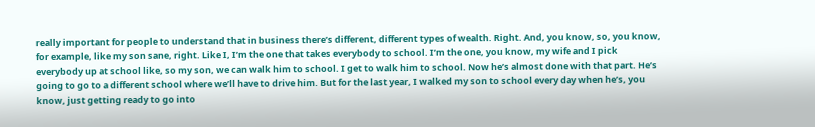really important for people to understand that in business there’s different, different types of wealth. Right. And, you know, so, you know, for example, like my son sane, right. Like I, I’m the one that takes everybody to school. I’m the one, you know, my wife and I pick everybody up at school like, so my son, we can walk him to school. I get to walk him to school. Now he’s almost done with that part. He’s going to go to a different school where we’ll have to drive him. But for the last year, I walked my son to school every day when he’s, you know, just getting ready to go into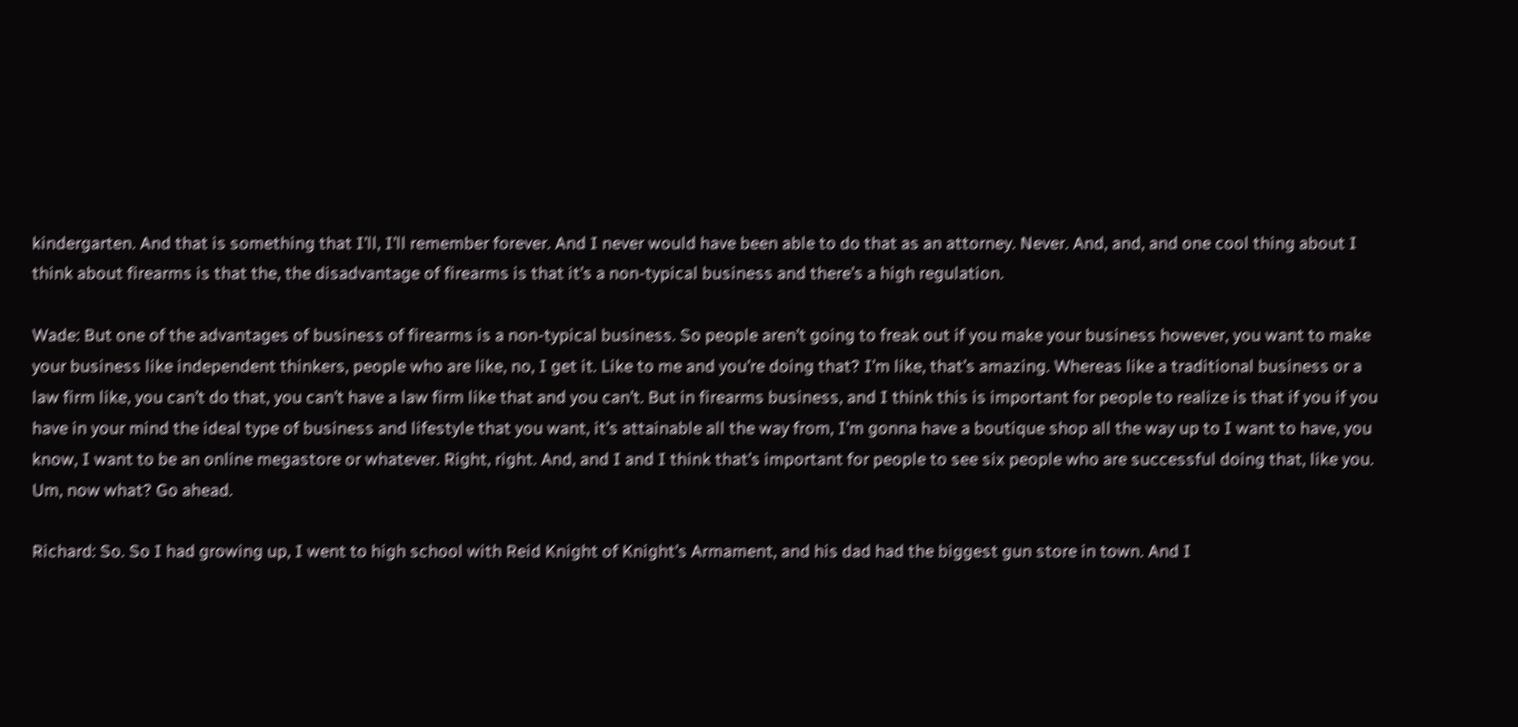kindergarten. And that is something that I’ll, I’ll remember forever. And I never would have been able to do that as an attorney. Never. And, and, and one cool thing about I think about firearms is that the, the disadvantage of firearms is that it’s a non-typical business and there’s a high regulation.

Wade: But one of the advantages of business of firearms is a non-typical business. So people aren’t going to freak out if you make your business however, you want to make your business like independent thinkers, people who are like, no, I get it. Like to me and you’re doing that? I’m like, that’s amazing. Whereas like a traditional business or a law firm like, you can’t do that, you can’t have a law firm like that and you can’t. But in firearms business, and I think this is important for people to realize is that if you if you have in your mind the ideal type of business and lifestyle that you want, it’s attainable all the way from, I’m gonna have a boutique shop all the way up to I want to have, you know, I want to be an online megastore or whatever. Right, right. And, and I and I think that’s important for people to see six people who are successful doing that, like you. Um, now what? Go ahead.

Richard: So. So I had growing up, I went to high school with Reid Knight of Knight’s Armament, and his dad had the biggest gun store in town. And I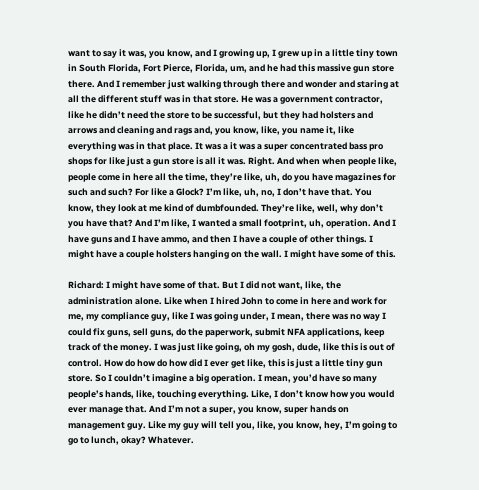want to say it was, you know, and I growing up, I grew up in a little tiny town in South Florida, Fort Pierce, Florida, um, and he had this massive gun store there. And I remember just walking through there and wonder and staring at all the different stuff was in that store. He was a government contractor, like he didn’t need the store to be successful, but they had holsters and arrows and cleaning and rags and, you know, like, you name it, like everything was in that place. It was a it was a super concentrated bass pro shops for like just a gun store is all it was. Right. And when when people like, people come in here all the time, they’re like, uh, do you have magazines for such and such? For like a Glock? I’m like, uh, no, I don’t have that. You know, they look at me kind of dumbfounded. They’re like, well, why don’t you have that? And I’m like, I wanted a small footprint, uh, operation. And I have guns and I have ammo, and then I have a couple of other things. I might have a couple holsters hanging on the wall. I might have some of this.

Richard: I might have some of that. But I did not want, like, the administration alone. Like when I hired John to come in here and work for me, my compliance guy, like I was going under, I mean, there was no way I could fix guns, sell guns, do the paperwork, submit NFA applications, keep track of the money. I was just like going, oh my gosh, dude, like this is out of control. How do how do how did I ever get like, this is just a little tiny gun store. So I couldn’t imagine a big operation. I mean, you’d have so many people’s hands, like, touching everything. Like, I don’t know how you would ever manage that. And I’m not a super, you know, super hands on management guy. Like my guy will tell you, like, you know, hey, I’m going to go to lunch, okay? Whatever.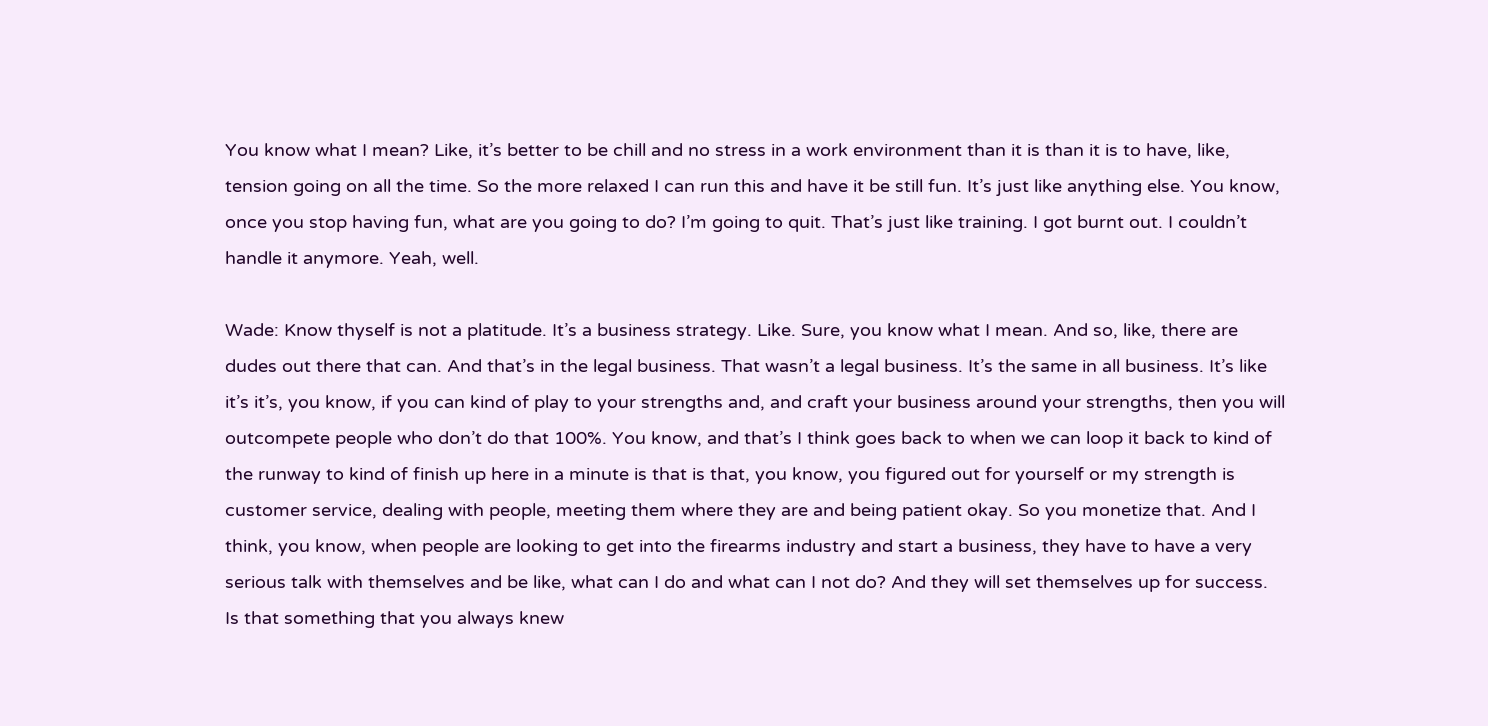You know what I mean? Like, it’s better to be chill and no stress in a work environment than it is than it is to have, like, tension going on all the time. So the more relaxed I can run this and have it be still fun. It’s just like anything else. You know, once you stop having fun, what are you going to do? I’m going to quit. That’s just like training. I got burnt out. I couldn’t handle it anymore. Yeah, well.

Wade: Know thyself is not a platitude. It’s a business strategy. Like. Sure, you know what I mean. And so, like, there are dudes out there that can. And that’s in the legal business. That wasn’t a legal business. It’s the same in all business. It’s like it’s it’s, you know, if you can kind of play to your strengths and, and craft your business around your strengths, then you will outcompete people who don’t do that 100%. You know, and that’s I think goes back to when we can loop it back to kind of the runway to kind of finish up here in a minute is that is that, you know, you figured out for yourself or my strength is customer service, dealing with people, meeting them where they are and being patient okay. So you monetize that. And I think, you know, when people are looking to get into the firearms industry and start a business, they have to have a very serious talk with themselves and be like, what can I do and what can I not do? And they will set themselves up for success. Is that something that you always knew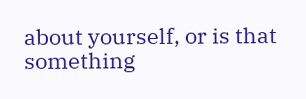about yourself, or is that something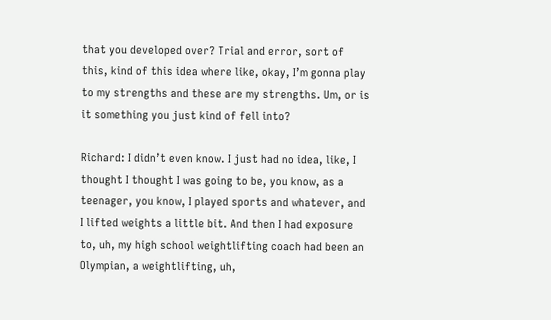that you developed over? Trial and error, sort of this, kind of this idea where like, okay, I’m gonna play to my strengths and these are my strengths. Um, or is it something you just kind of fell into?

Richard: I didn’t even know. I just had no idea, like, I thought I thought I was going to be, you know, as a teenager, you know, I played sports and whatever, and I lifted weights a little bit. And then I had exposure to, uh, my high school weightlifting coach had been an Olympian, a weightlifting, uh,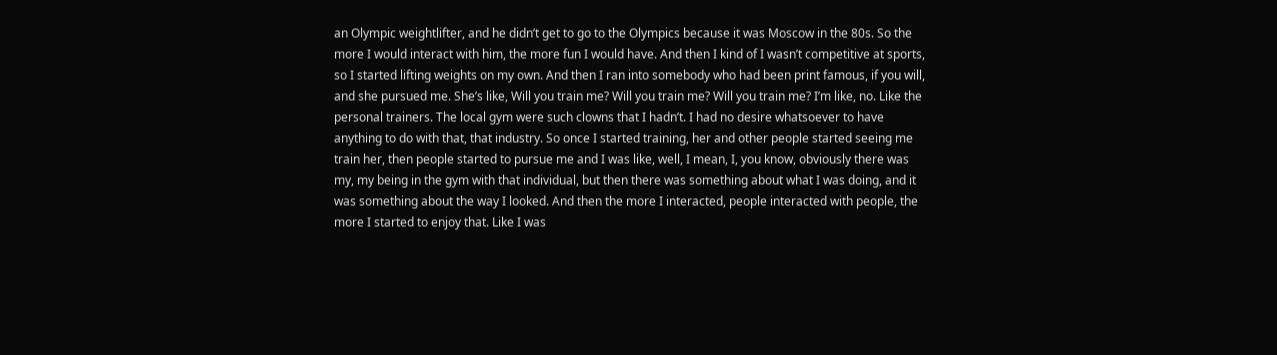an Olympic weightlifter, and he didn’t get to go to the Olympics because it was Moscow in the 80s. So the more I would interact with him, the more fun I would have. And then I kind of I wasn’t competitive at sports, so I started lifting weights on my own. And then I ran into somebody who had been print famous, if you will, and she pursued me. She’s like, Will you train me? Will you train me? Will you train me? I’m like, no. Like the personal trainers. The local gym were such clowns that I hadn’t. I had no desire whatsoever to have anything to do with that, that industry. So once I started training, her and other people started seeing me train her, then people started to pursue me and I was like, well, I mean, I, you know, obviously there was my, my being in the gym with that individual, but then there was something about what I was doing, and it was something about the way I looked. And then the more I interacted, people interacted with people, the more I started to enjoy that. Like I was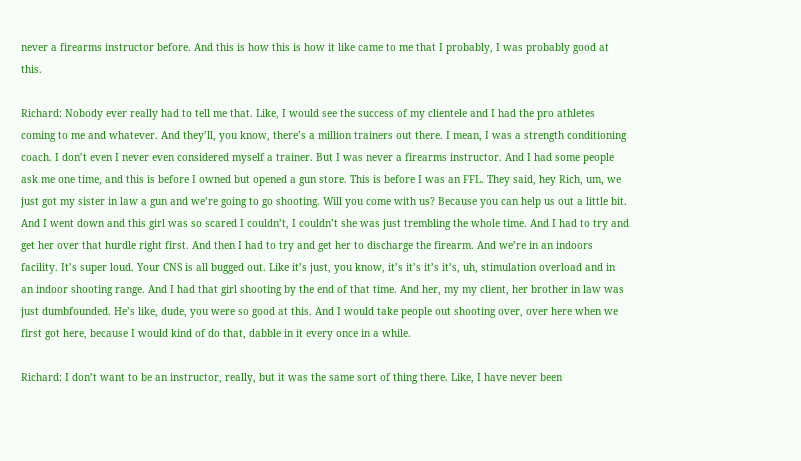never a firearms instructor before. And this is how this is how it like came to me that I probably, I was probably good at this.

Richard: Nobody ever really had to tell me that. Like, I would see the success of my clientele and I had the pro athletes coming to me and whatever. And they’ll, you know, there’s a million trainers out there. I mean, I was a strength conditioning coach. I don’t even I never even considered myself a trainer. But I was never a firearms instructor. And I had some people ask me one time, and this is before I owned but opened a gun store. This is before I was an FFL. They said, hey Rich, um, we just got my sister in law a gun and we’re going to go shooting. Will you come with us? Because you can help us out a little bit. And I went down and this girl was so scared I couldn’t, I couldn’t she was just trembling the whole time. And I had to try and get her over that hurdle right first. And then I had to try and get her to discharge the firearm. And we’re in an indoors facility. It’s super loud. Your CNS is all bugged out. Like it’s just, you know, it’s it’s it’s it’s, uh, stimulation overload and in an indoor shooting range. And I had that girl shooting by the end of that time. And her, my my client, her brother in law was just dumbfounded. He’s like, dude, you were so good at this. And I would take people out shooting over, over here when we first got here, because I would kind of do that, dabble in it every once in a while.

Richard: I don’t want to be an instructor, really, but it was the same sort of thing there. Like, I have never been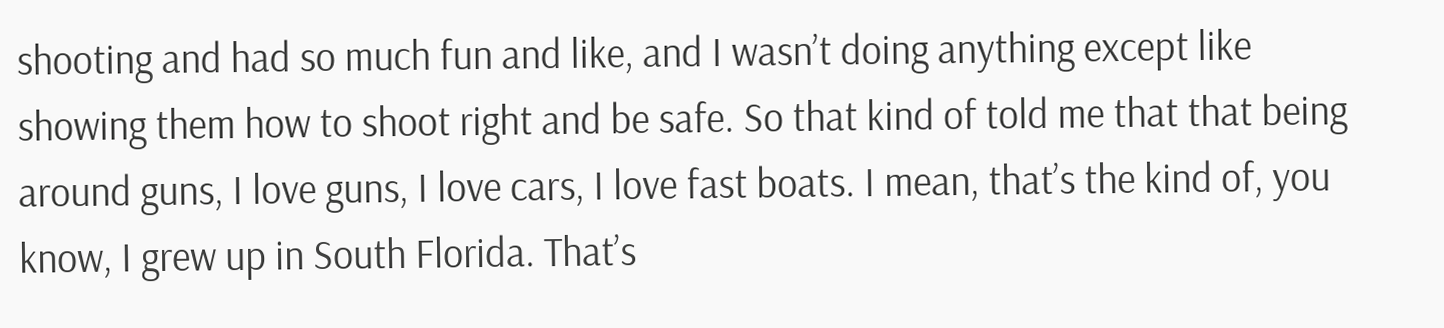shooting and had so much fun and like, and I wasn’t doing anything except like showing them how to shoot right and be safe. So that kind of told me that that being around guns, I love guns, I love cars, I love fast boats. I mean, that’s the kind of, you know, I grew up in South Florida. That’s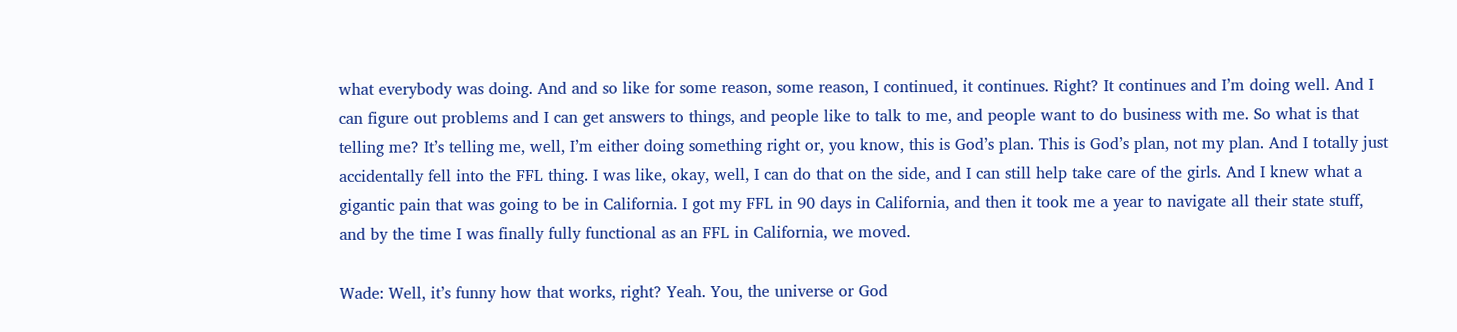what everybody was doing. And and so like for some reason, some reason, I continued, it continues. Right? It continues and I’m doing well. And I can figure out problems and I can get answers to things, and people like to talk to me, and people want to do business with me. So what is that telling me? It’s telling me, well, I’m either doing something right or, you know, this is God’s plan. This is God’s plan, not my plan. And I totally just accidentally fell into the FFL thing. I was like, okay, well, I can do that on the side, and I can still help take care of the girls. And I knew what a gigantic pain that was going to be in California. I got my FFL in 90 days in California, and then it took me a year to navigate all their state stuff, and by the time I was finally fully functional as an FFL in California, we moved.

Wade: Well, it’s funny how that works, right? Yeah. You, the universe or God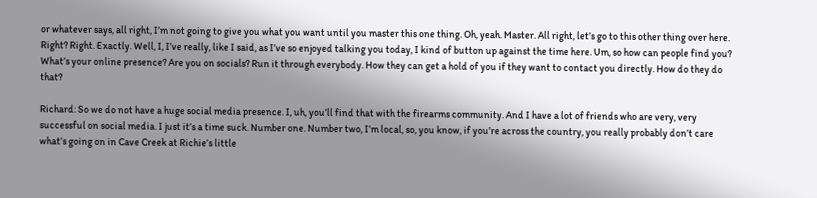or whatever says, all right, I’m not going to give you what you want until you master this one thing. Oh, yeah. Master. All right, let’s go to this other thing over here. Right? Right. Exactly. Well, I, I’ve really, like I said, as I’ve so enjoyed talking you today, I kind of button up against the time here. Um, so how can people find you? What’s your online presence? Are you on socials? Run it through everybody. How they can get a hold of you if they want to contact you directly. How do they do that?

Richard: So we do not have a huge social media presence. I, uh, you’ll find that with the firearms community. And I have a lot of friends who are very, very successful on social media. I just it’s a time suck. Number one. Number two, I’m local, so, you know, if you’re across the country, you really probably don’t care what’s going on in Cave Creek at Richie’s little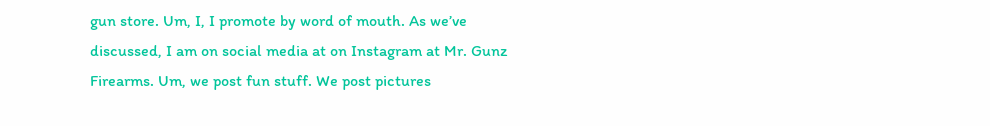gun store. Um, I, I promote by word of mouth. As we’ve discussed, I am on social media at on Instagram at Mr. Gunz Firearms. Um, we post fun stuff. We post pictures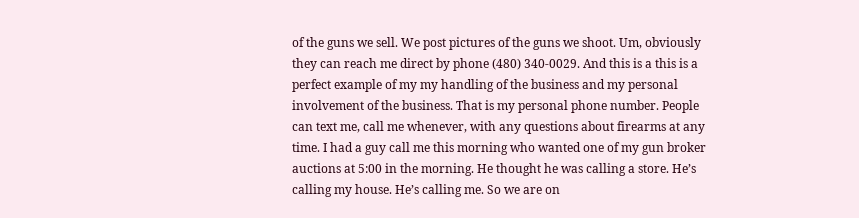of the guns we sell. We post pictures of the guns we shoot. Um, obviously they can reach me direct by phone (480) 340-0029. And this is a this is a perfect example of my my handling of the business and my personal involvement of the business. That is my personal phone number. People can text me, call me whenever, with any questions about firearms at any time. I had a guy call me this morning who wanted one of my gun broker auctions at 5:00 in the morning. He thought he was calling a store. He’s calling my house. He’s calling me. So we are on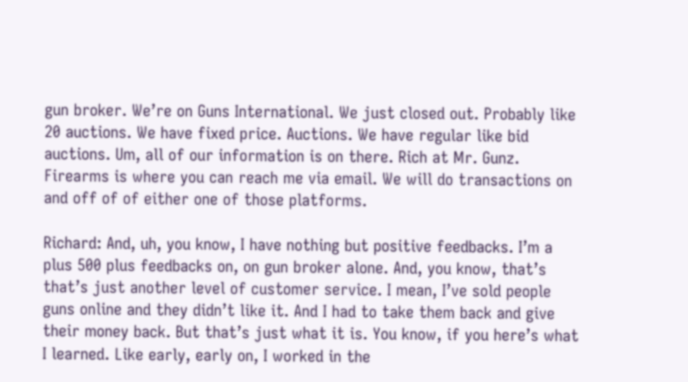gun broker. We’re on Guns International. We just closed out. Probably like 20 auctions. We have fixed price. Auctions. We have regular like bid auctions. Um, all of our information is on there. Rich at Mr. Gunz. Firearms is where you can reach me via email. We will do transactions on and off of of either one of those platforms.

Richard: And, uh, you know, I have nothing but positive feedbacks. I’m a plus 500 plus feedbacks on, on gun broker alone. And, you know, that’s that’s just another level of customer service. I mean, I’ve sold people guns online and they didn’t like it. And I had to take them back and give their money back. But that’s just what it is. You know, if you here’s what I learned. Like early, early on, I worked in the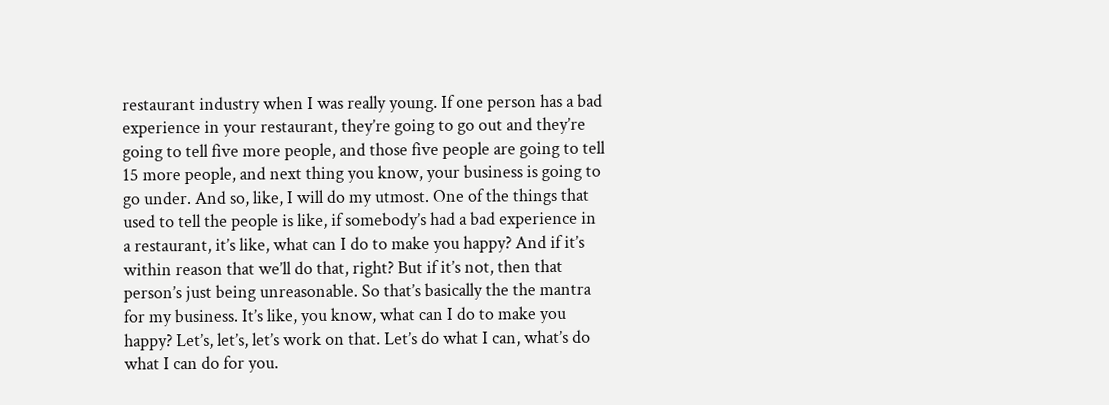restaurant industry when I was really young. If one person has a bad experience in your restaurant, they’re going to go out and they’re going to tell five more people, and those five people are going to tell 15 more people, and next thing you know, your business is going to go under. And so, like, I will do my utmost. One of the things that used to tell the people is like, if somebody’s had a bad experience in a restaurant, it’s like, what can I do to make you happy? And if it’s within reason that we’ll do that, right? But if it’s not, then that person’s just being unreasonable. So that’s basically the the mantra for my business. It’s like, you know, what can I do to make you happy? Let’s, let’s, let’s work on that. Let’s do what I can, what’s do what I can do for you.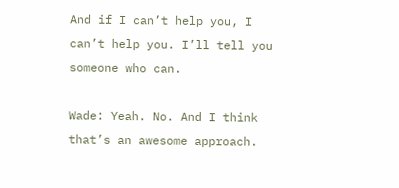And if I can’t help you, I can’t help you. I’ll tell you someone who can.

Wade: Yeah. No. And I think that’s an awesome approach.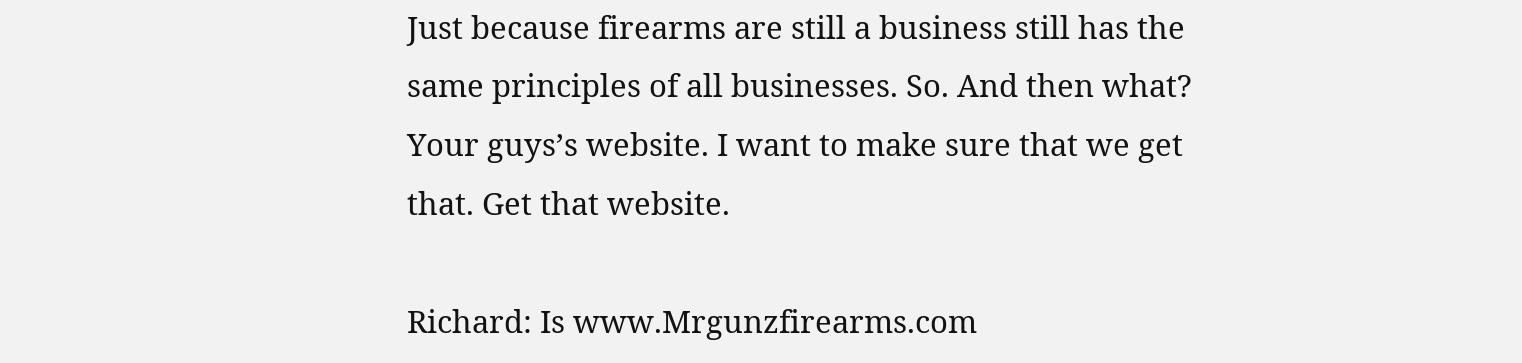Just because firearms are still a business still has the same principles of all businesses. So. And then what? Your guys’s website. I want to make sure that we get that. Get that website.

Richard: Is www.Mrgunzfirearms.com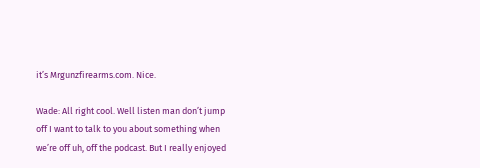it’s Mrgunzfirearms.com. Nice.

Wade: All right cool. Well listen man don’t jump off I want to talk to you about something when we’re off uh, off the podcast. But I really enjoyed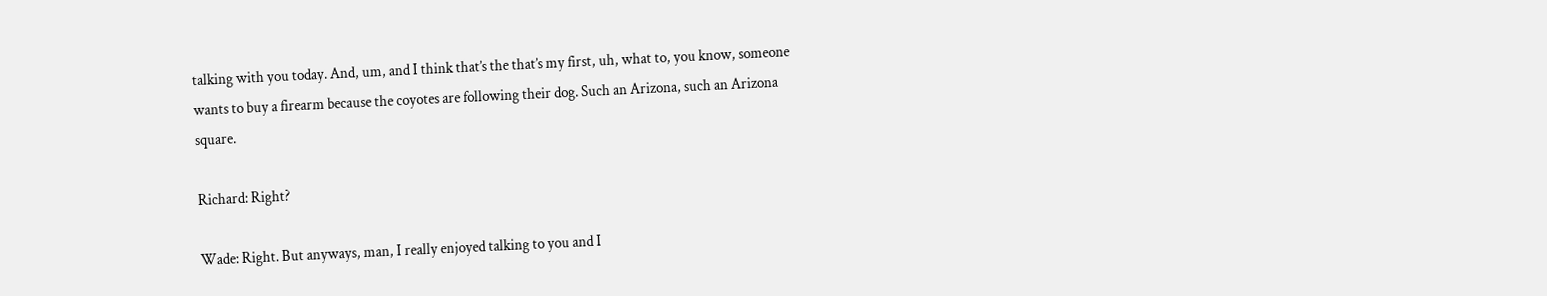talking with you today. And, um, and I think that’s the that’s my first, uh, what to, you know, someone wants to buy a firearm because the coyotes are following their dog. Such an Arizona, such an Arizona square.

Richard: Right?

Wade: Right. But anyways, man, I really enjoyed talking to you and I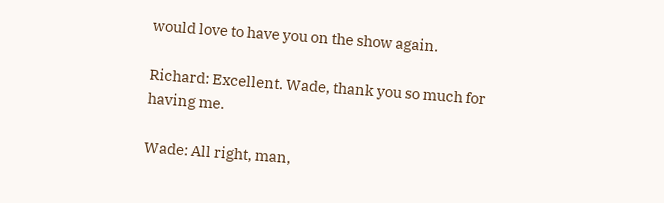would love to have you on the show again.

Richard: Excellent. Wade, thank you so much for having me.

Wade: All right, man,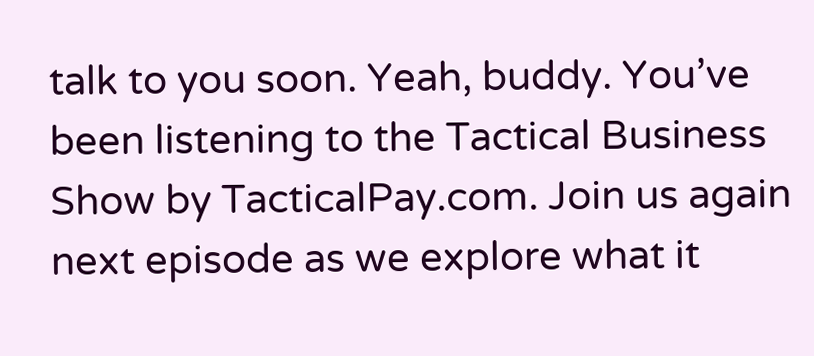talk to you soon. Yeah, buddy. You’ve been listening to the Tactical Business Show by TacticalPay.com. Join us again next episode as we explore what it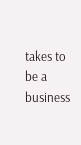takes to be a business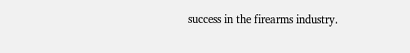success in the firearms industry.